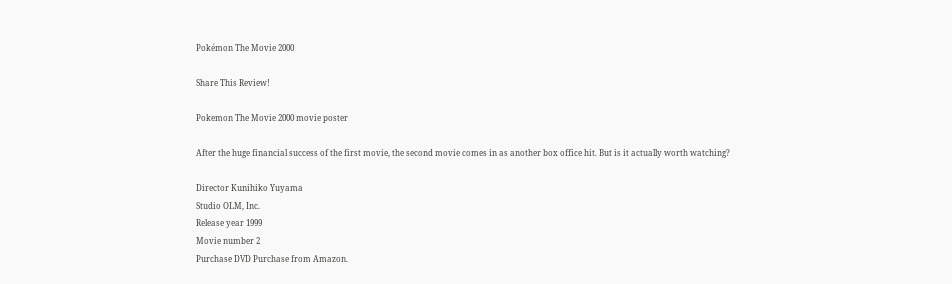Pokémon The Movie 2000

Share This Review!

Pokemon The Movie 2000 movie poster

After the huge financial success of the first movie, the second movie comes in as another box office hit. But is it actually worth watching?

Director Kunihiko Yuyama
Studio OLM, Inc.
Release year 1999
Movie number 2
Purchase DVD Purchase from Amazon.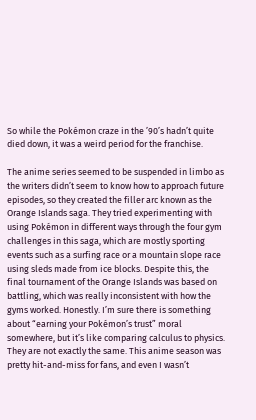So while the Pokémon craze in the ’90’s hadn’t quite died down, it was a weird period for the franchise.

The anime series seemed to be suspended in limbo as the writers didn’t seem to know how to approach future episodes, so they created the filler arc known as the Orange Islands saga. They tried experimenting with using Pokémon in different ways through the four gym challenges in this saga, which are mostly sporting events such as a surfing race or a mountain slope race using sleds made from ice blocks. Despite this, the final tournament of the Orange Islands was based on battling, which was really inconsistent with how the gyms worked. Honestly. I’m sure there is something about “earning your Pokémon’s trust” moral somewhere, but it’s like comparing calculus to physics. They are not exactly the same. This anime season was pretty hit-and-miss for fans, and even I wasn’t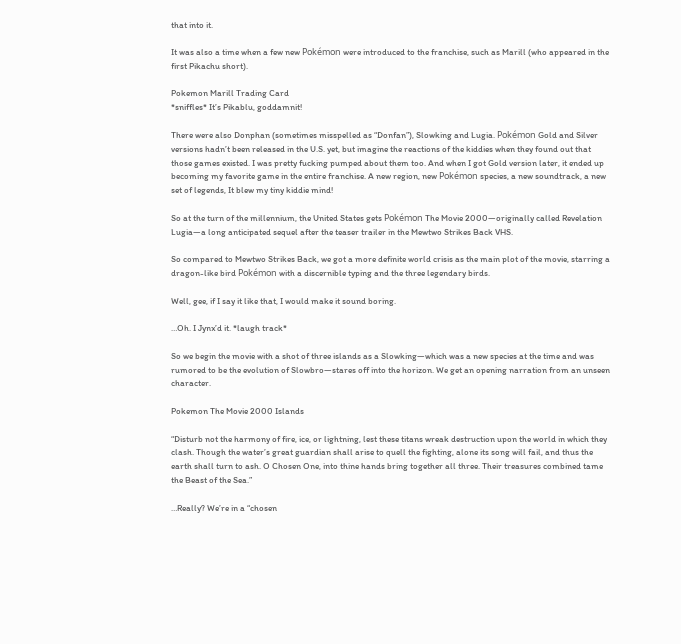that into it.

It was also a time when a few new Pokémon were introduced to the franchise, such as Marill (who appeared in the first Pikachu short).

Pokemon Marill Trading Card
*sniffles* It’s Pikablu, goddamnit!

There were also Donphan (sometimes misspelled as “Donfan”), Slowking and Lugia. Pokémon Gold and Silver versions hadn’t been released in the U.S. yet, but imagine the reactions of the kiddies when they found out that those games existed. I was pretty fucking pumped about them too. And when I got Gold version later, it ended up becoming my favorite game in the entire franchise. A new region, new Pokémon species, a new soundtrack, a new set of legends, It blew my tiny kiddie mind!

So at the turn of the millennium, the United States gets Pokémon The Movie 2000—originally called Revelation Lugia—a long anticipated sequel after the teaser trailer in the Mewtwo Strikes Back VHS.

So compared to Mewtwo Strikes Back, we got a more definite world crisis as the main plot of the movie, starring a dragon-like bird Pokémon with a discernible typing and the three legendary birds.

Well, gee, if I say it like that, I would make it sound boring.

…Oh. I Jynx’d it. *laugh track*

So we begin the movie with a shot of three islands as a Slowking—which was a new species at the time and was rumored to be the evolution of Slowbro—stares off into the horizon. We get an opening narration from an unseen character.

Pokemon The Movie 2000 Islands

“Disturb not the harmony of fire, ice, or lightning, lest these titans wreak destruction upon the world in which they clash. Though the water’s great guardian shall arise to quell the fighting, alone its song will fail, and thus the earth shall turn to ash. O Chosen One, into thine hands bring together all three. Their treasures combined tame the Beast of the Sea.”

…Really? We’re in a “chosen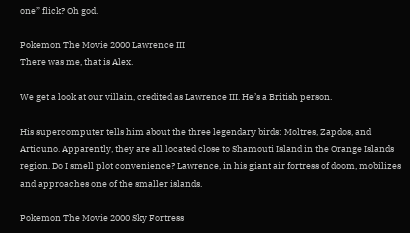one” flick? Oh god.

Pokemon The Movie 2000 Lawrence III
There was me, that is Alex.

We get a look at our villain, credited as Lawrence III. He’s a British person.

His supercomputer tells him about the three legendary birds: Moltres, Zapdos, and Articuno. Apparently, they are all located close to Shamouti Island in the Orange Islands region. Do I smell plot convenience? Lawrence, in his giant air fortress of doom, mobilizes and approaches one of the smaller islands.

Pokemon The Movie 2000 Sky Fortress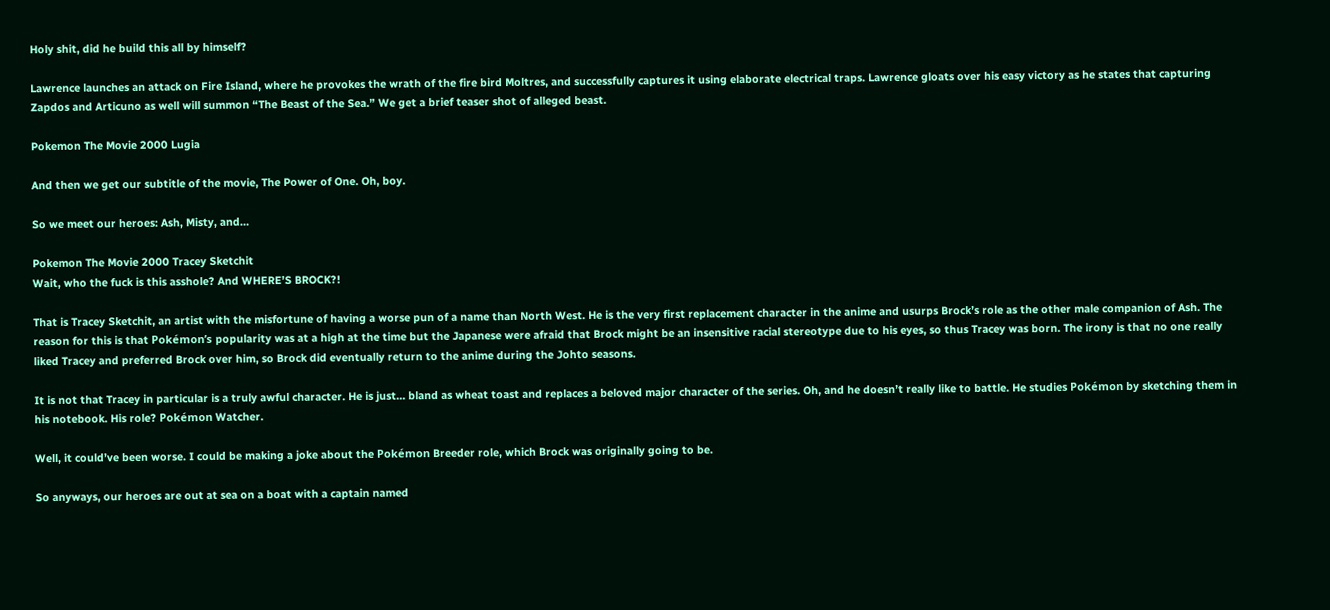Holy shit, did he build this all by himself?

Lawrence launches an attack on Fire Island, where he provokes the wrath of the fire bird Moltres, and successfully captures it using elaborate electrical traps. Lawrence gloats over his easy victory as he states that capturing Zapdos and Articuno as well will summon “The Beast of the Sea.” We get a brief teaser shot of alleged beast.

Pokemon The Movie 2000 Lugia

And then we get our subtitle of the movie, The Power of One. Oh, boy.

So we meet our heroes: Ash, Misty, and…

Pokemon The Movie 2000 Tracey Sketchit
Wait, who the fuck is this asshole? And WHERE’S BROCK?!

That is Tracey Sketchit, an artist with the misfortune of having a worse pun of a name than North West. He is the very first replacement character in the anime and usurps Brock’s role as the other male companion of Ash. The reason for this is that Pokémon’s popularity was at a high at the time but the Japanese were afraid that Brock might be an insensitive racial stereotype due to his eyes, so thus Tracey was born. The irony is that no one really liked Tracey and preferred Brock over him, so Brock did eventually return to the anime during the Johto seasons.

It is not that Tracey in particular is a truly awful character. He is just… bland as wheat toast and replaces a beloved major character of the series. Oh, and he doesn’t really like to battle. He studies Pokémon by sketching them in his notebook. His role? Pokémon Watcher.

Well, it could’ve been worse. I could be making a joke about the Pokémon Breeder role, which Brock was originally going to be.

So anyways, our heroes are out at sea on a boat with a captain named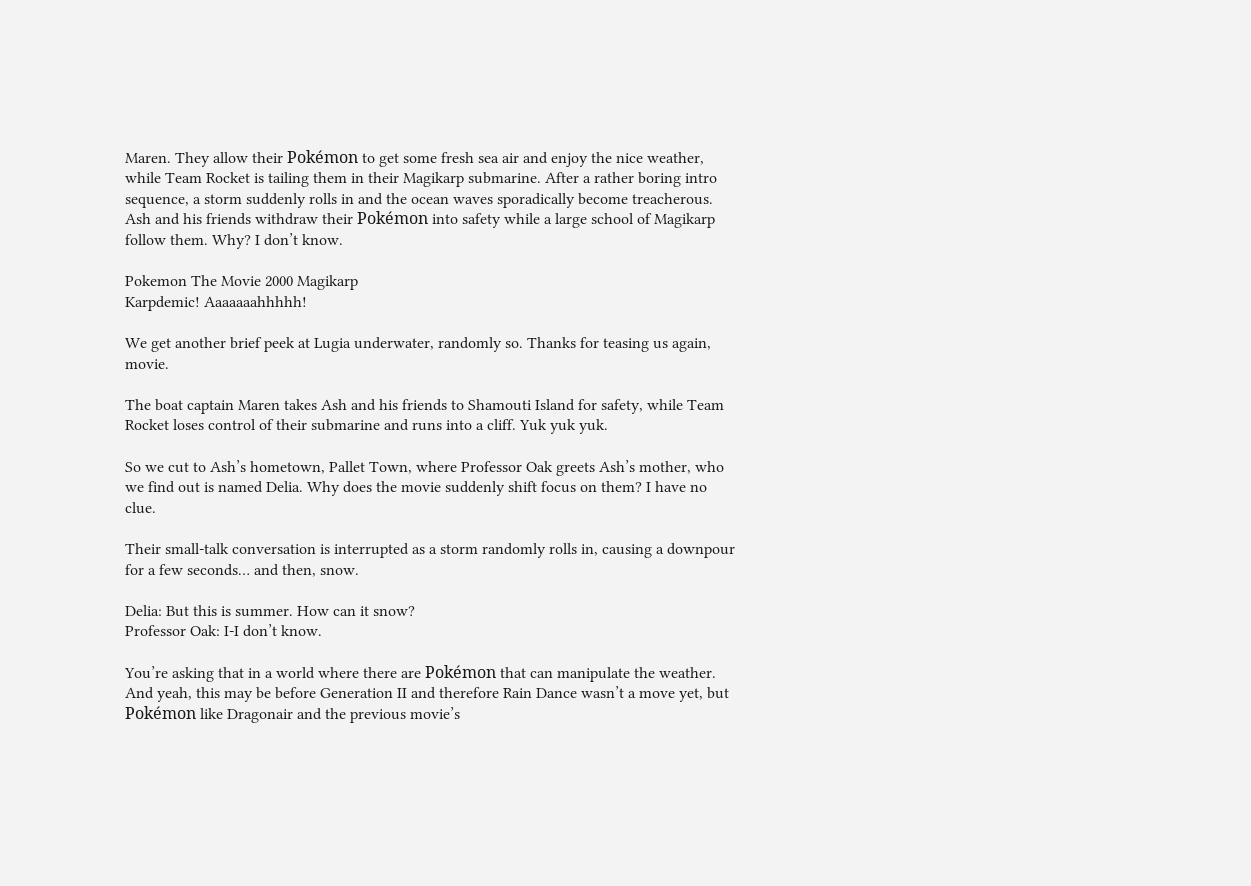Maren. They allow their Pokémon to get some fresh sea air and enjoy the nice weather, while Team Rocket is tailing them in their Magikarp submarine. After a rather boring intro sequence, a storm suddenly rolls in and the ocean waves sporadically become treacherous. Ash and his friends withdraw their Pokémon into safety while a large school of Magikarp follow them. Why? I don’t know.

Pokemon The Movie 2000 Magikarp
Karpdemic! Aaaaaaahhhhh!

We get another brief peek at Lugia underwater, randomly so. Thanks for teasing us again, movie.

The boat captain Maren takes Ash and his friends to Shamouti Island for safety, while Team Rocket loses control of their submarine and runs into a cliff. Yuk yuk yuk.

So we cut to Ash’s hometown, Pallet Town, where Professor Oak greets Ash’s mother, who we find out is named Delia. Why does the movie suddenly shift focus on them? I have no clue.

Their small-talk conversation is interrupted as a storm randomly rolls in, causing a downpour for a few seconds… and then, snow.

Delia: But this is summer. How can it snow?
Professor Oak: I-I don’t know.

You’re asking that in a world where there are Pokémon that can manipulate the weather. And yeah, this may be before Generation II and therefore Rain Dance wasn’t a move yet, but Pokémon like Dragonair and the previous movie’s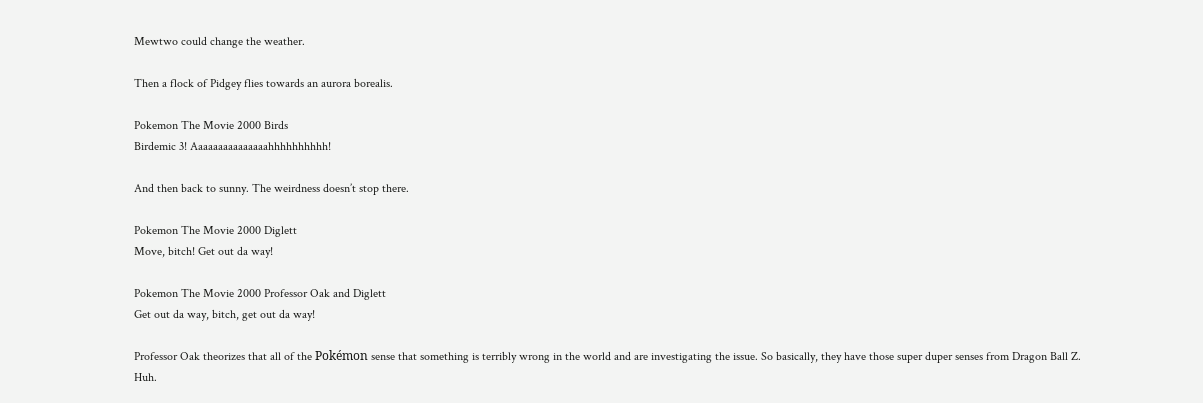Mewtwo could change the weather.

Then a flock of Pidgey flies towards an aurora borealis.

Pokemon The Movie 2000 Birds
Birdemic 3! Aaaaaaaaaaaaaaahhhhhhhhhh!

And then back to sunny. The weirdness doesn’t stop there.

Pokemon The Movie 2000 Diglett
Move, bitch! Get out da way!

Pokemon The Movie 2000 Professor Oak and Diglett
Get out da way, bitch, get out da way!

Professor Oak theorizes that all of the Pokémon sense that something is terribly wrong in the world and are investigating the issue. So basically, they have those super duper senses from Dragon Ball Z. Huh.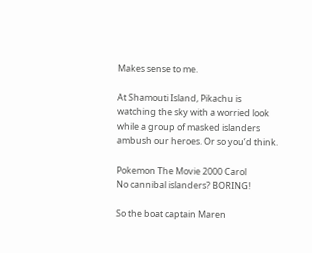Makes sense to me.

At Shamouti Island, Pikachu is watching the sky with a worried look while a group of masked islanders ambush our heroes. Or so you’d think.

Pokemon The Movie 2000 Carol
No cannibal islanders? BORING!

So the boat captain Maren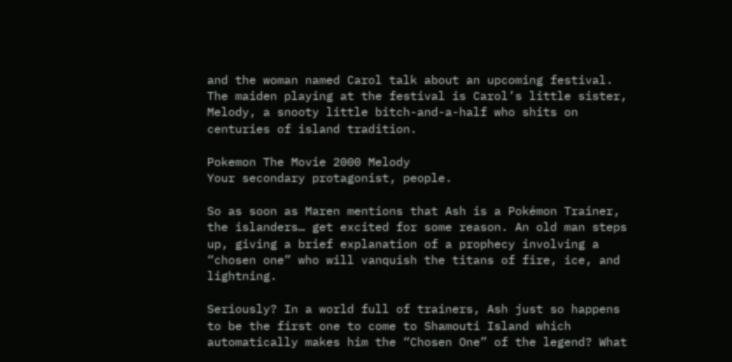and the woman named Carol talk about an upcoming festival. The maiden playing at the festival is Carol’s little sister, Melody, a snooty little bitch-and-a-half who shits on centuries of island tradition.

Pokemon The Movie 2000 Melody
Your secondary protagonist, people.

So as soon as Maren mentions that Ash is a Pokémon Trainer, the islanders… get excited for some reason. An old man steps up, giving a brief explanation of a prophecy involving a “chosen one” who will vanquish the titans of fire, ice, and lightning.

Seriously? In a world full of trainers, Ash just so happens to be the first one to come to Shamouti Island which automatically makes him the “Chosen One” of the legend? What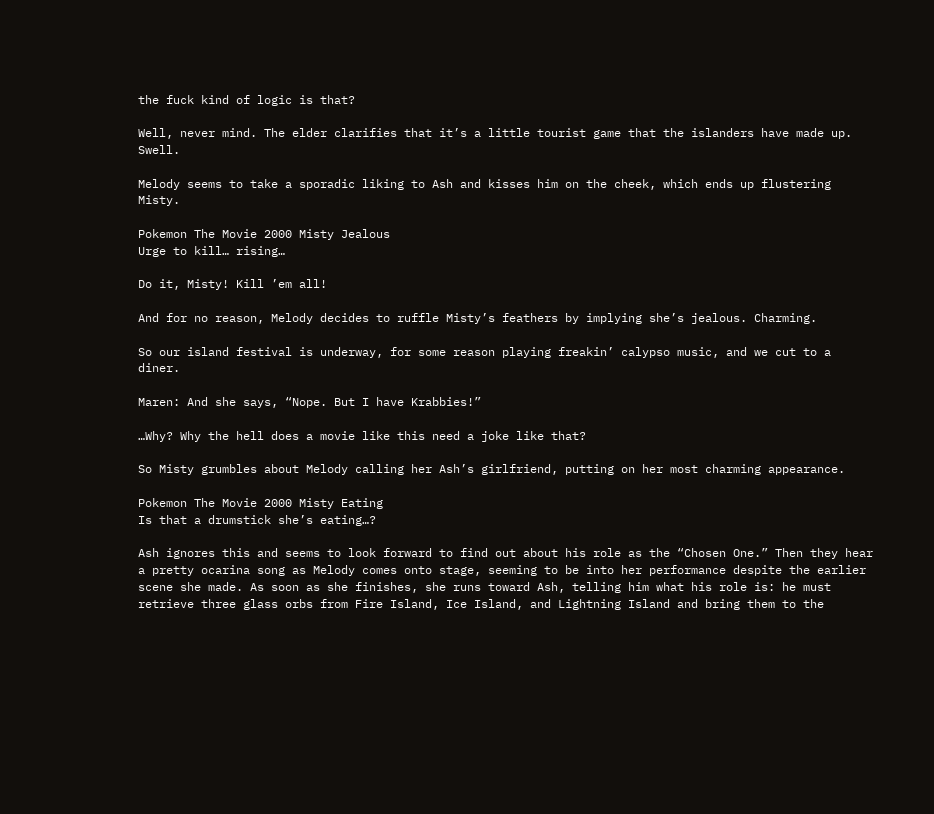the fuck kind of logic is that?

Well, never mind. The elder clarifies that it’s a little tourist game that the islanders have made up. Swell.

Melody seems to take a sporadic liking to Ash and kisses him on the cheek, which ends up flustering Misty.

Pokemon The Movie 2000 Misty Jealous
Urge to kill… rising…

Do it, Misty! Kill ’em all!

And for no reason, Melody decides to ruffle Misty’s feathers by implying she’s jealous. Charming.

So our island festival is underway, for some reason playing freakin’ calypso music, and we cut to a diner.

Maren: And she says, “Nope. But I have Krabbies!”

…Why? Why the hell does a movie like this need a joke like that?

So Misty grumbles about Melody calling her Ash’s girlfriend, putting on her most charming appearance.

Pokemon The Movie 2000 Misty Eating
Is that a drumstick she’s eating…?

Ash ignores this and seems to look forward to find out about his role as the “Chosen One.” Then they hear a pretty ocarina song as Melody comes onto stage, seeming to be into her performance despite the earlier scene she made. As soon as she finishes, she runs toward Ash, telling him what his role is: he must retrieve three glass orbs from Fire Island, Ice Island, and Lightning Island and bring them to the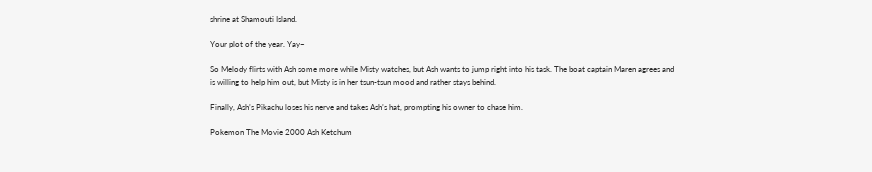shrine at Shamouti Island.

Your plot of the year. Yay~

So Melody flirts with Ash some more while Misty watches, but Ash wants to jump right into his task. The boat captain Maren agrees and is willing to help him out, but Misty is in her tsun-tsun mood and rather stays behind.

Finally, Ash’s Pikachu loses his nerve and takes Ash’s hat, prompting his owner to chase him.

Pokemon The Movie 2000 Ash Ketchum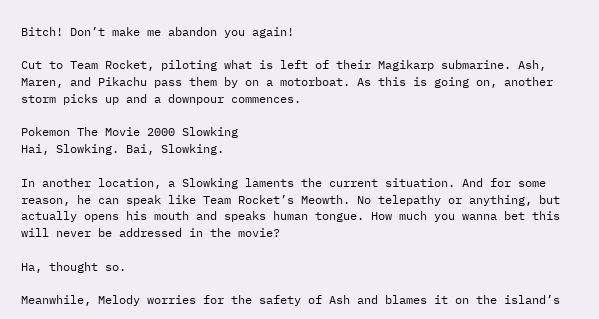Bitch! Don’t make me abandon you again!

Cut to Team Rocket, piloting what is left of their Magikarp submarine. Ash, Maren, and Pikachu pass them by on a motorboat. As this is going on, another storm picks up and a downpour commences.

Pokemon The Movie 2000 Slowking
Hai, Slowking. Bai, Slowking.

In another location, a Slowking laments the current situation. And for some reason, he can speak like Team Rocket’s Meowth. No telepathy or anything, but actually opens his mouth and speaks human tongue. How much you wanna bet this will never be addressed in the movie?

Ha, thought so.

Meanwhile, Melody worries for the safety of Ash and blames it on the island’s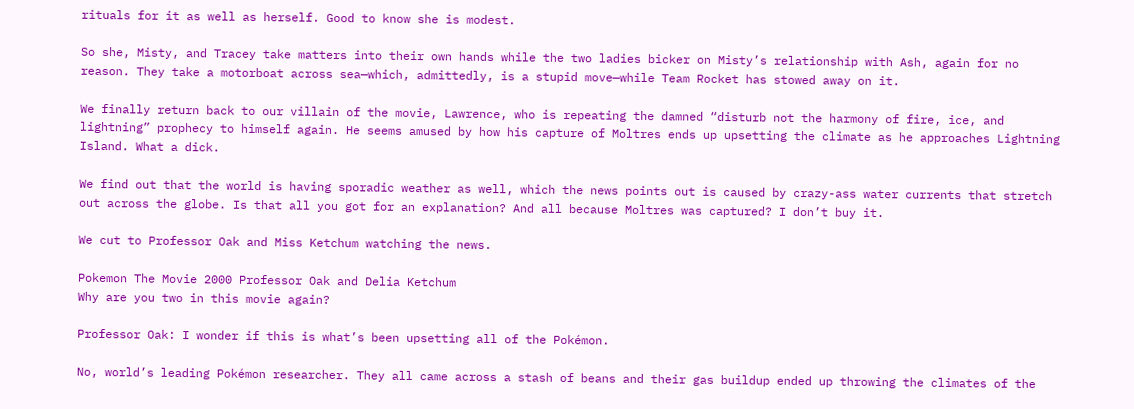rituals for it as well as herself. Good to know she is modest.

So she, Misty, and Tracey take matters into their own hands while the two ladies bicker on Misty’s relationship with Ash, again for no reason. They take a motorboat across sea—which, admittedly, is a stupid move—while Team Rocket has stowed away on it.

We finally return back to our villain of the movie, Lawrence, who is repeating the damned “disturb not the harmony of fire, ice, and lightning” prophecy to himself again. He seems amused by how his capture of Moltres ends up upsetting the climate as he approaches Lightning Island. What a dick.

We find out that the world is having sporadic weather as well, which the news points out is caused by crazy-ass water currents that stretch out across the globe. Is that all you got for an explanation? And all because Moltres was captured? I don’t buy it.

We cut to Professor Oak and Miss Ketchum watching the news.

Pokemon The Movie 2000 Professor Oak and Delia Ketchum
Why are you two in this movie again?

Professor Oak: I wonder if this is what’s been upsetting all of the Pokémon.

No, world’s leading Pokémon researcher. They all came across a stash of beans and their gas buildup ended up throwing the climates of the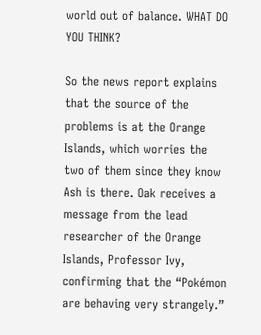world out of balance. WHAT DO YOU THINK?

So the news report explains that the source of the problems is at the Orange Islands, which worries the two of them since they know Ash is there. Oak receives a message from the lead researcher of the Orange Islands, Professor Ivy, confirming that the “Pokémon are behaving very strangely.”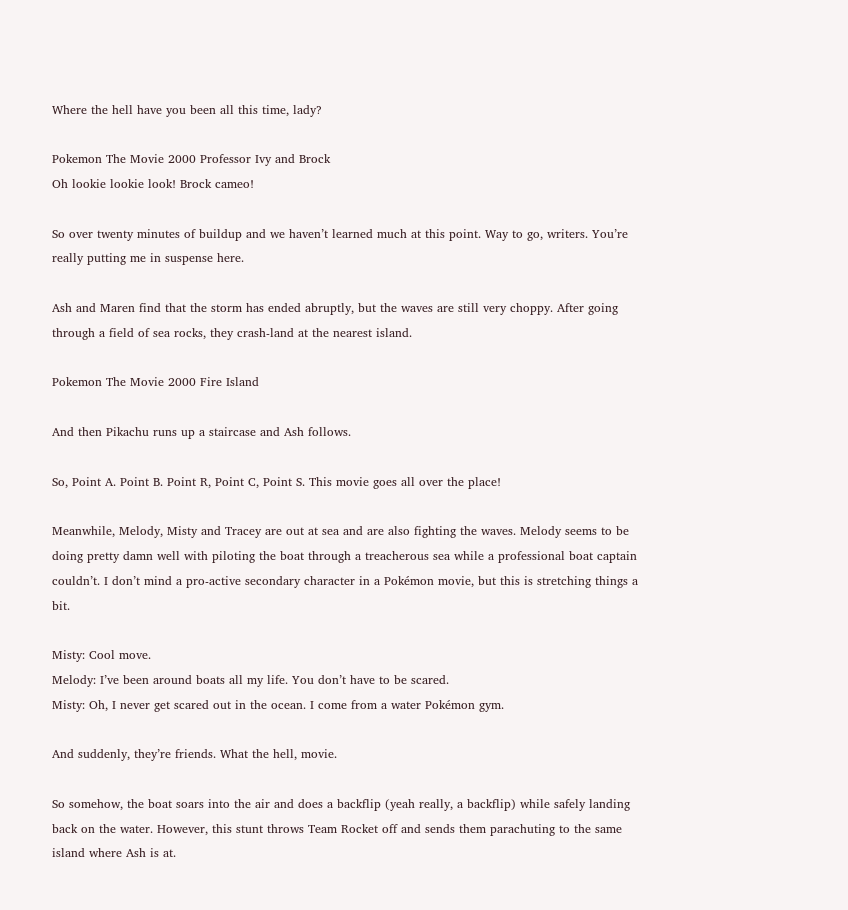Where the hell have you been all this time, lady?

Pokemon The Movie 2000 Professor Ivy and Brock
Oh lookie lookie look! Brock cameo!

So over twenty minutes of buildup and we haven’t learned much at this point. Way to go, writers. You’re really putting me in suspense here.

Ash and Maren find that the storm has ended abruptly, but the waves are still very choppy. After going through a field of sea rocks, they crash-land at the nearest island.

Pokemon The Movie 2000 Fire Island

And then Pikachu runs up a staircase and Ash follows.

So, Point A. Point B. Point R, Point C, Point S. This movie goes all over the place!

Meanwhile, Melody, Misty and Tracey are out at sea and are also fighting the waves. Melody seems to be doing pretty damn well with piloting the boat through a treacherous sea while a professional boat captain couldn’t. I don’t mind a pro-active secondary character in a Pokémon movie, but this is stretching things a bit.

Misty: Cool move.
Melody: I’ve been around boats all my life. You don’t have to be scared.
Misty: Oh, I never get scared out in the ocean. I come from a water Pokémon gym.

And suddenly, they’re friends. What the hell, movie.

So somehow, the boat soars into the air and does a backflip (yeah really, a backflip) while safely landing back on the water. However, this stunt throws Team Rocket off and sends them parachuting to the same island where Ash is at.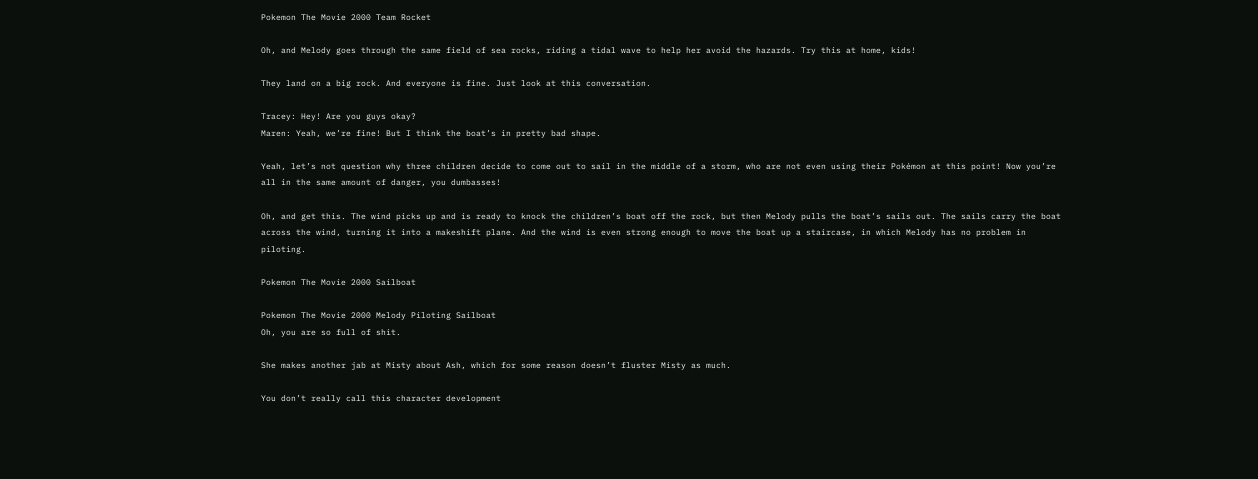Pokemon The Movie 2000 Team Rocket

Oh, and Melody goes through the same field of sea rocks, riding a tidal wave to help her avoid the hazards. Try this at home, kids!

They land on a big rock. And everyone is fine. Just look at this conversation.

Tracey: Hey! Are you guys okay?
Maren: Yeah, we’re fine! But I think the boat’s in pretty bad shape.

Yeah, let’s not question why three children decide to come out to sail in the middle of a storm, who are not even using their Pokémon at this point! Now you’re all in the same amount of danger, you dumbasses!

Oh, and get this. The wind picks up and is ready to knock the children’s boat off the rock, but then Melody pulls the boat’s sails out. The sails carry the boat across the wind, turning it into a makeshift plane. And the wind is even strong enough to move the boat up a staircase, in which Melody has no problem in piloting.

Pokemon The Movie 2000 Sailboat

Pokemon The Movie 2000 Melody Piloting Sailboat
Oh, you are so full of shit.

She makes another jab at Misty about Ash, which for some reason doesn’t fluster Misty as much.

You don’t really call this character development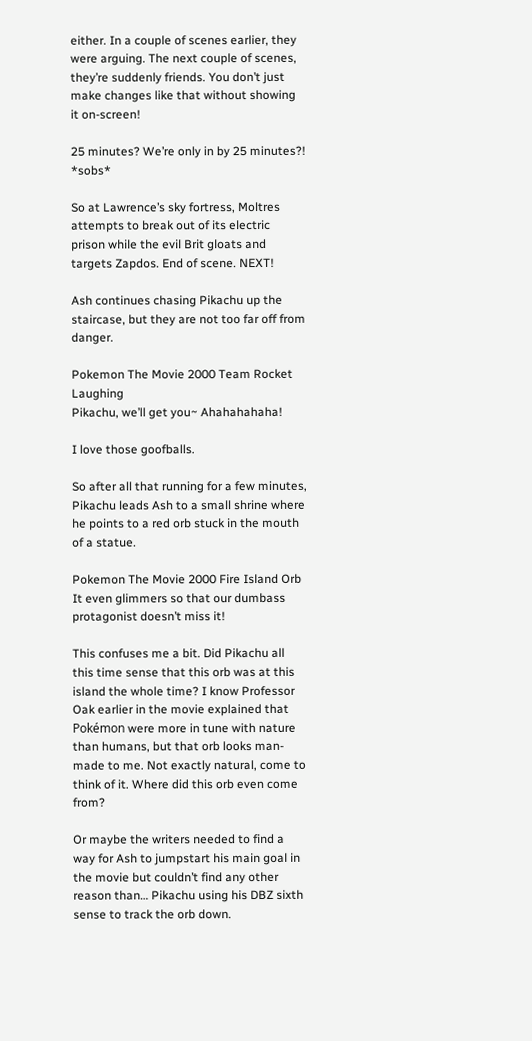either. In a couple of scenes earlier, they were arguing. The next couple of scenes, they’re suddenly friends. You don’t just make changes like that without showing it on-screen!

25 minutes? We’re only in by 25 minutes?! *sobs*

So at Lawrence’s sky fortress, Moltres attempts to break out of its electric prison while the evil Brit gloats and targets Zapdos. End of scene. NEXT!

Ash continues chasing Pikachu up the staircase, but they are not too far off from danger.

Pokemon The Movie 2000 Team Rocket Laughing
Pikachu, we’ll get you~ Ahahahahaha!

I love those goofballs.

So after all that running for a few minutes, Pikachu leads Ash to a small shrine where he points to a red orb stuck in the mouth of a statue.

Pokemon The Movie 2000 Fire Island Orb
It even glimmers so that our dumbass protagonist doesn’t miss it!

This confuses me a bit. Did Pikachu all this time sense that this orb was at this island the whole time? I know Professor Oak earlier in the movie explained that Pokémon were more in tune with nature than humans, but that orb looks man-made to me. Not exactly natural, come to think of it. Where did this orb even come from?

Or maybe the writers needed to find a way for Ash to jumpstart his main goal in the movie but couldn’t find any other reason than… Pikachu using his DBZ sixth sense to track the orb down.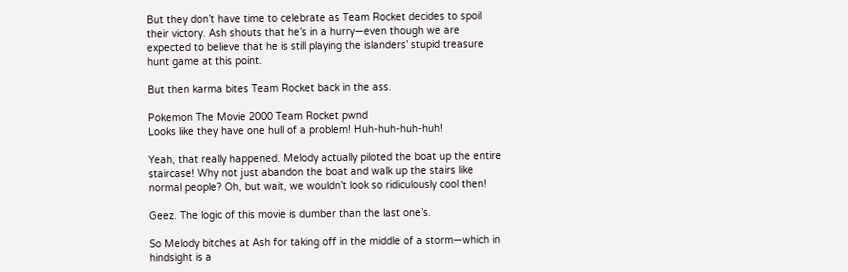But they don’t have time to celebrate as Team Rocket decides to spoil their victory. Ash shouts that he’s in a hurry—even though we are expected to believe that he is still playing the islanders’ stupid treasure hunt game at this point.

But then karma bites Team Rocket back in the ass.

Pokemon The Movie 2000 Team Rocket pwnd
Looks like they have one hull of a problem! Huh-huh-huh-huh!

Yeah, that really happened. Melody actually piloted the boat up the entire staircase! Why not just abandon the boat and walk up the stairs like normal people? Oh, but wait, we wouldn’t look so ridiculously cool then!

Geez. The logic of this movie is dumber than the last one’s.

So Melody bitches at Ash for taking off in the middle of a storm—which in hindsight is a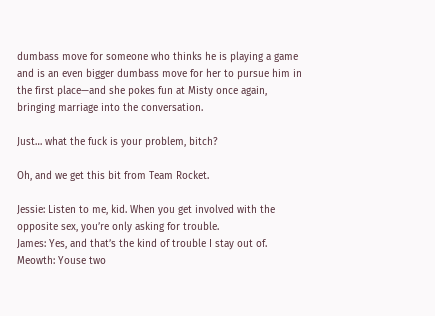dumbass move for someone who thinks he is playing a game and is an even bigger dumbass move for her to pursue him in the first place—and she pokes fun at Misty once again, bringing marriage into the conversation.

Just… what the fuck is your problem, bitch?

Oh, and we get this bit from Team Rocket.

Jessie: Listen to me, kid. When you get involved with the opposite sex, you’re only asking for trouble.
James: Yes, and that’s the kind of trouble I stay out of.
Meowth: Youse two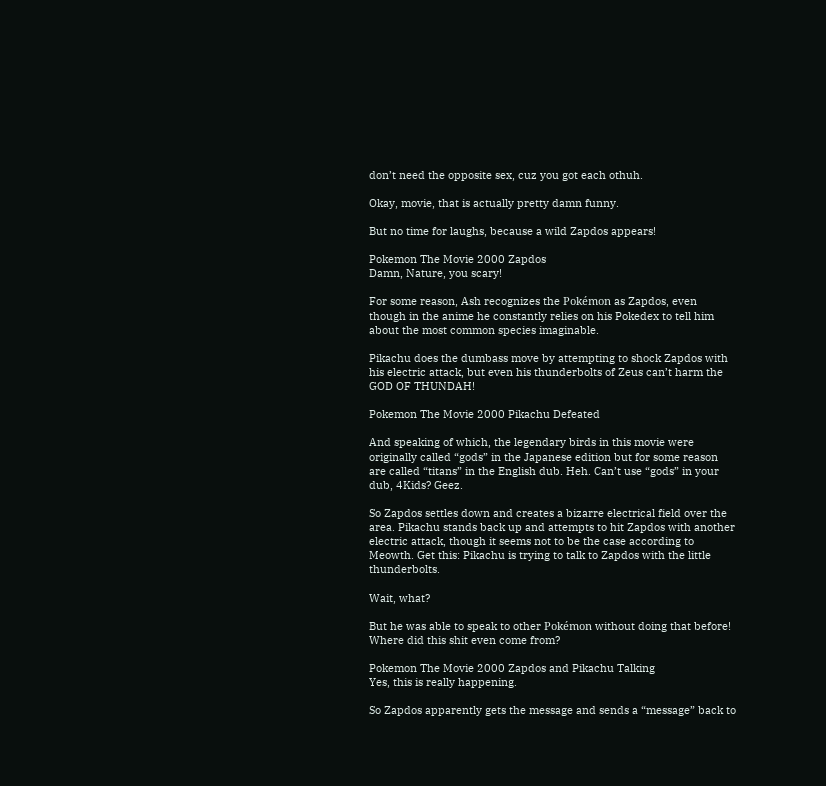don’t need the opposite sex, cuz you got each othuh.

Okay, movie, that is actually pretty damn funny.

But no time for laughs, because a wild Zapdos appears!

Pokemon The Movie 2000 Zapdos
Damn, Nature, you scary!

For some reason, Ash recognizes the Pokémon as Zapdos, even though in the anime he constantly relies on his Pokedex to tell him about the most common species imaginable.

Pikachu does the dumbass move by attempting to shock Zapdos with his electric attack, but even his thunderbolts of Zeus can’t harm the GOD OF THUNDAH!

Pokemon The Movie 2000 Pikachu Defeated

And speaking of which, the legendary birds in this movie were originally called “gods” in the Japanese edition but for some reason are called “titans” in the English dub. Heh. Can’t use “gods” in your dub, 4Kids? Geez.

So Zapdos settles down and creates a bizarre electrical field over the area. Pikachu stands back up and attempts to hit Zapdos with another electric attack, though it seems not to be the case according to Meowth. Get this: Pikachu is trying to talk to Zapdos with the little thunderbolts.

Wait, what?

But he was able to speak to other Pokémon without doing that before! Where did this shit even come from?

Pokemon The Movie 2000 Zapdos and Pikachu Talking
Yes, this is really happening.

So Zapdos apparently gets the message and sends a “message” back to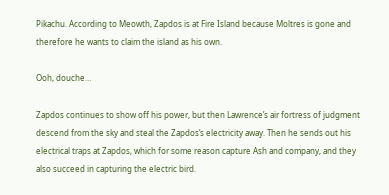Pikachu. According to Meowth, Zapdos is at Fire Island because Moltres is gone and therefore he wants to claim the island as his own.

Ooh, douche…

Zapdos continues to show off his power, but then Lawrence’s air fortress of judgment descend from the sky and steal the Zapdos’s electricity away. Then he sends out his electrical traps at Zapdos, which for some reason capture Ash and company, and they also succeed in capturing the electric bird.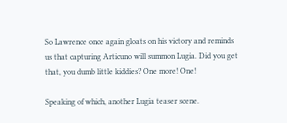So Lawrence once again gloats on his victory and reminds us that capturing Articuno will summon Lugia. Did you get that, you dumb little kiddies? One more! One!

Speaking of which, another Lugia teaser scene.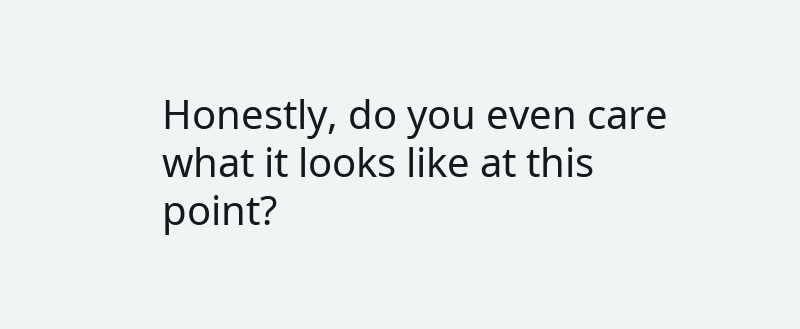Honestly, do you even care what it looks like at this point?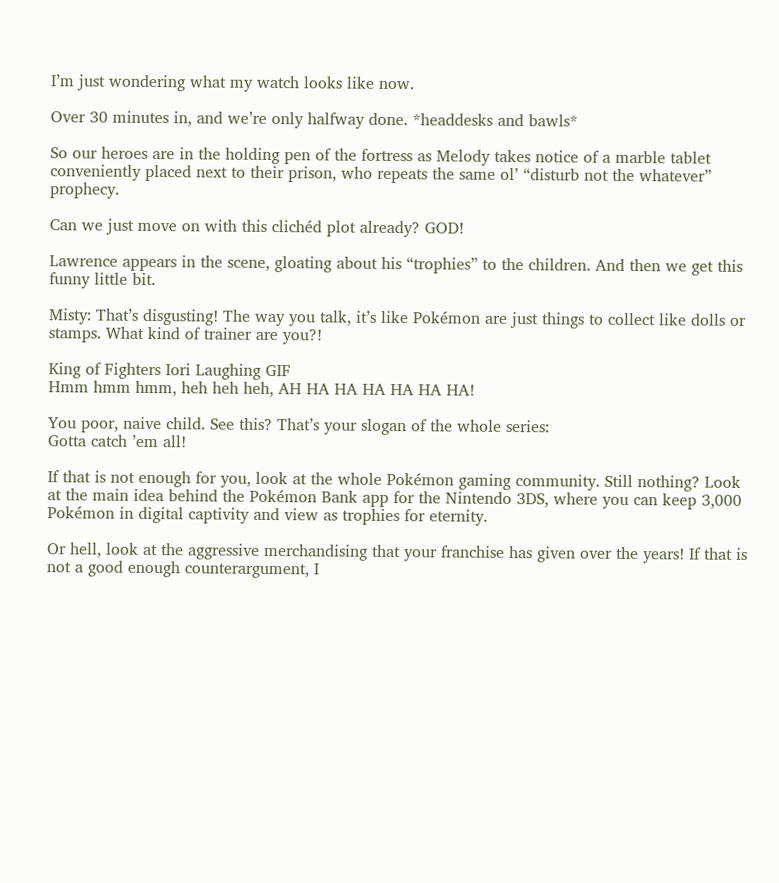I’m just wondering what my watch looks like now.

Over 30 minutes in, and we’re only halfway done. *headdesks and bawls*

So our heroes are in the holding pen of the fortress as Melody takes notice of a marble tablet conveniently placed next to their prison, who repeats the same ol’ “disturb not the whatever” prophecy.

Can we just move on with this clichéd plot already? GOD!

Lawrence appears in the scene, gloating about his “trophies” to the children. And then we get this funny little bit.

Misty: That’s disgusting! The way you talk, it’s like Pokémon are just things to collect like dolls or stamps. What kind of trainer are you?!

King of Fighters Iori Laughing GIF
Hmm hmm hmm, heh heh heh, AH HA HA HA HA HA HA!

You poor, naive child. See this? That’s your slogan of the whole series:
Gotta catch ’em all!

If that is not enough for you, look at the whole Pokémon gaming community. Still nothing? Look at the main idea behind the Pokémon Bank app for the Nintendo 3DS, where you can keep 3,000 Pokémon in digital captivity and view as trophies for eternity.

Or hell, look at the aggressive merchandising that your franchise has given over the years! If that is not a good enough counterargument, I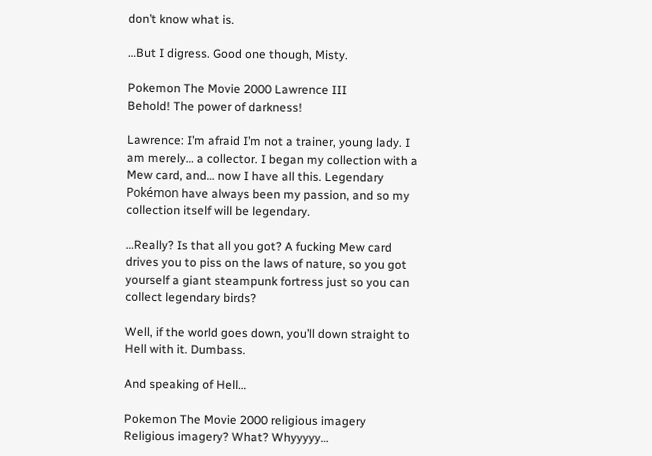don’t know what is.

…But I digress. Good one though, Misty.

Pokemon The Movie 2000 Lawrence III
Behold! The power of darkness!

Lawrence: I’m afraid I’m not a trainer, young lady. I am merely… a collector. I began my collection with a Mew card, and… now I have all this. Legendary Pokémon have always been my passion, and so my collection itself will be legendary.

…Really? Is that all you got? A fucking Mew card drives you to piss on the laws of nature, so you got yourself a giant steampunk fortress just so you can collect legendary birds?

Well, if the world goes down, you’ll down straight to Hell with it. Dumbass.

And speaking of Hell…

Pokemon The Movie 2000 religious imagery
Religious imagery? What? Whyyyyy…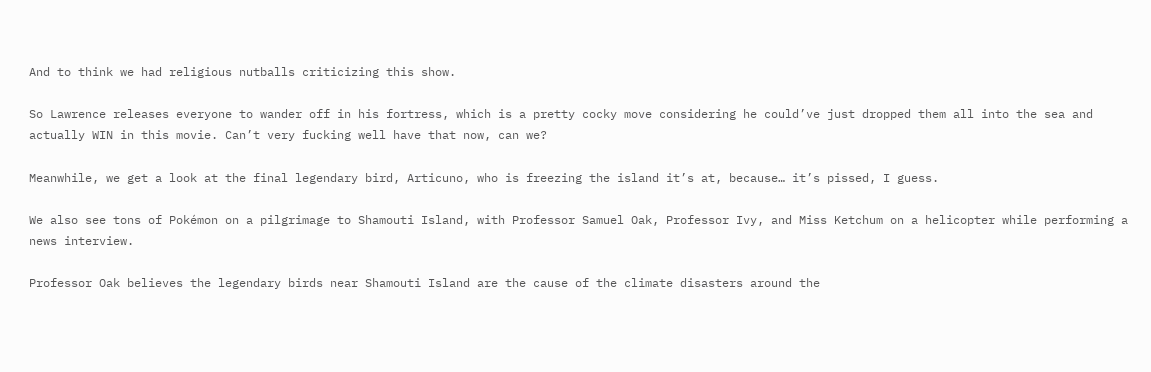And to think we had religious nutballs criticizing this show.

So Lawrence releases everyone to wander off in his fortress, which is a pretty cocky move considering he could’ve just dropped them all into the sea and actually WIN in this movie. Can’t very fucking well have that now, can we?

Meanwhile, we get a look at the final legendary bird, Articuno, who is freezing the island it’s at, because… it’s pissed, I guess.

We also see tons of Pokémon on a pilgrimage to Shamouti Island, with Professor Samuel Oak, Professor Ivy, and Miss Ketchum on a helicopter while performing a news interview.

Professor Oak believes the legendary birds near Shamouti Island are the cause of the climate disasters around the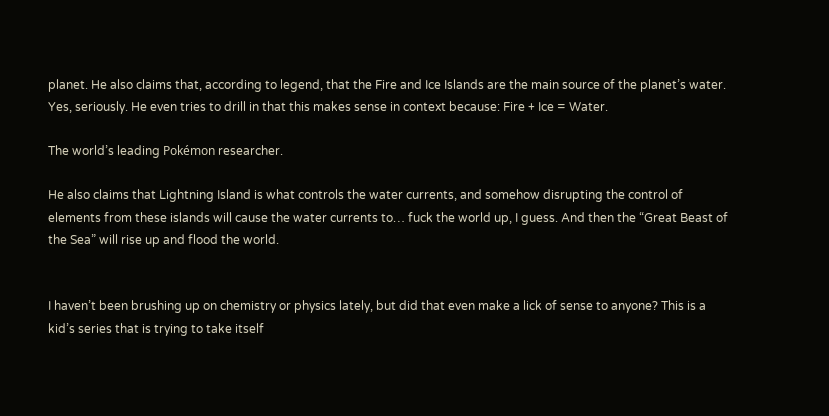planet. He also claims that, according to legend, that the Fire and Ice Islands are the main source of the planet’s water. Yes, seriously. He even tries to drill in that this makes sense in context because: Fire + Ice = Water.

The world’s leading Pokémon researcher.

He also claims that Lightning Island is what controls the water currents, and somehow disrupting the control of elements from these islands will cause the water currents to… fuck the world up, I guess. And then the “Great Beast of the Sea” will rise up and flood the world.


I haven’t been brushing up on chemistry or physics lately, but did that even make a lick of sense to anyone? This is a kid’s series that is trying to take itself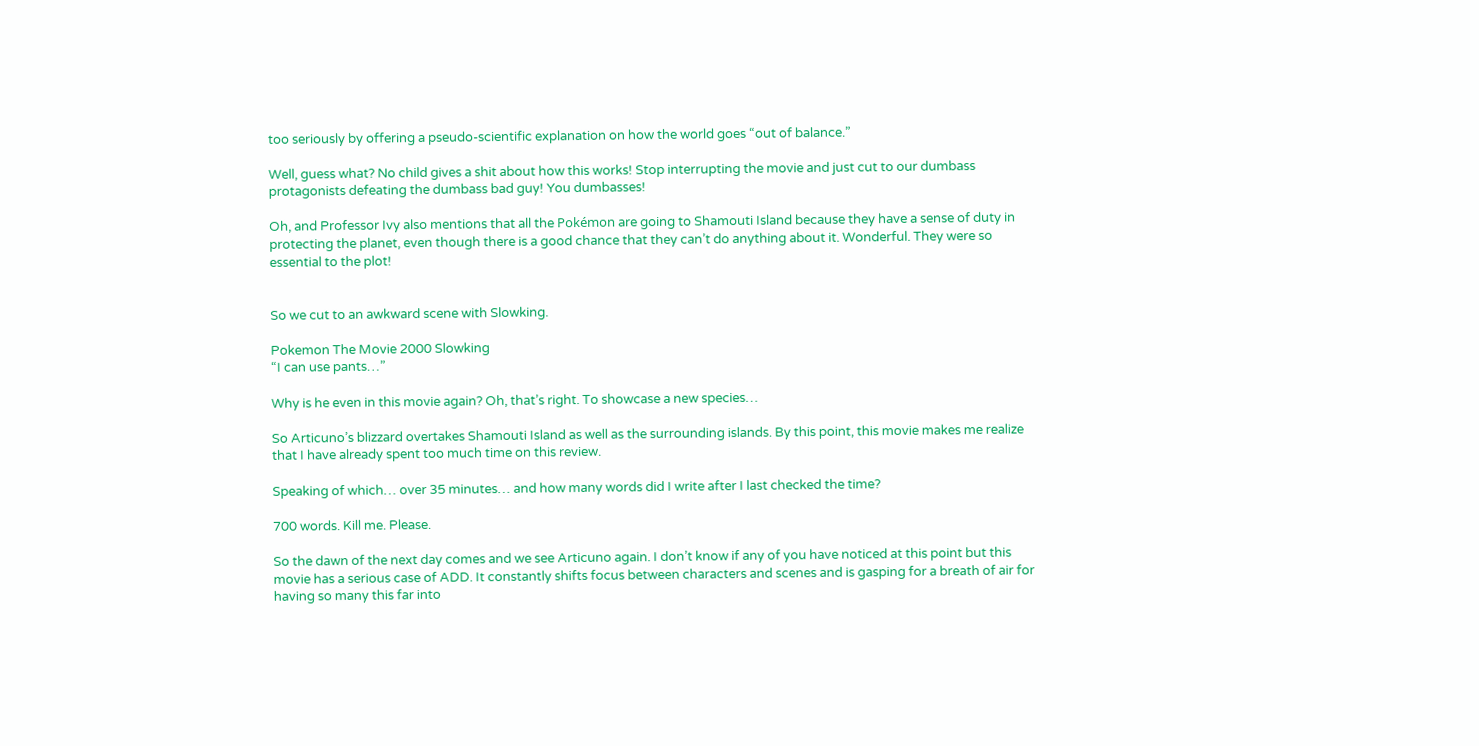too seriously by offering a pseudo-scientific explanation on how the world goes “out of balance.”

Well, guess what? No child gives a shit about how this works! Stop interrupting the movie and just cut to our dumbass protagonists defeating the dumbass bad guy! You dumbasses!

Oh, and Professor Ivy also mentions that all the Pokémon are going to Shamouti Island because they have a sense of duty in protecting the planet, even though there is a good chance that they can’t do anything about it. Wonderful. They were so essential to the plot!


So we cut to an awkward scene with Slowking.

Pokemon The Movie 2000 Slowking
“I can use pants…”

Why is he even in this movie again? Oh, that’s right. To showcase a new species…

So Articuno’s blizzard overtakes Shamouti Island as well as the surrounding islands. By this point, this movie makes me realize that I have already spent too much time on this review.

Speaking of which… over 35 minutes… and how many words did I write after I last checked the time?

700 words. Kill me. Please.

So the dawn of the next day comes and we see Articuno again. I don’t know if any of you have noticed at this point but this movie has a serious case of ADD. It constantly shifts focus between characters and scenes and is gasping for a breath of air for having so many this far into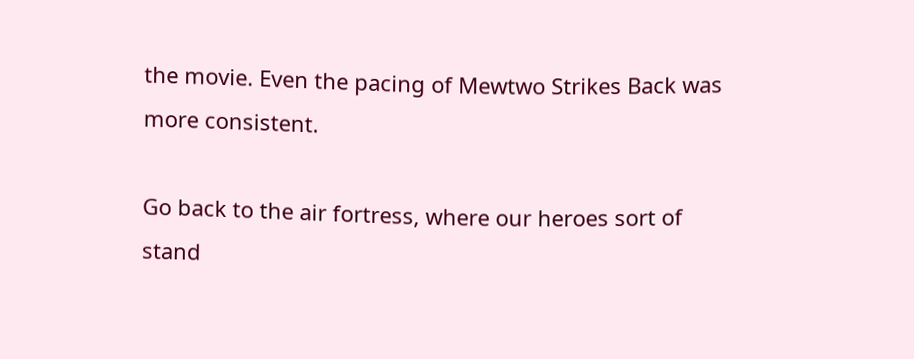the movie. Even the pacing of Mewtwo Strikes Back was more consistent.

Go back to the air fortress, where our heroes sort of stand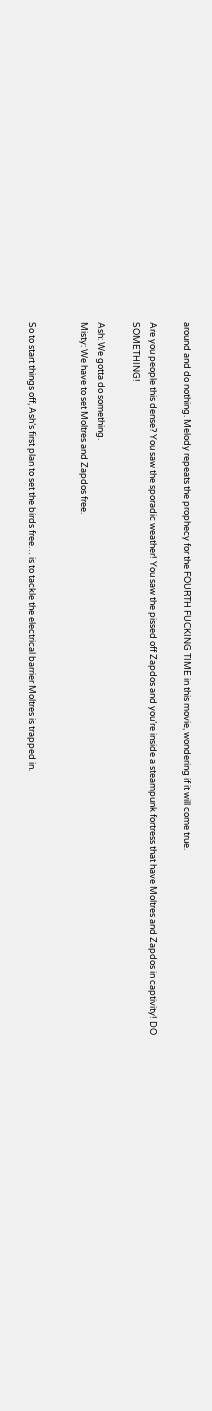around and do nothing. Melody repeats the prophecy for the FOURTH FUCKING TIME in this movie, wondering if it will come true.

Are you people this dense? You saw the sporadic weather! You saw the pissed off Zapdos and you’re inside a steampunk fortress that have Moltres and Zapdos in captivity! DO SOMETHING!

Ash: We gotta do something.
Misty: We have to set Moltres and Zapdos free.


So to start things off, Ash’s first plan to set the birds free… is to tackle the electrical barrier Moltres is trapped in.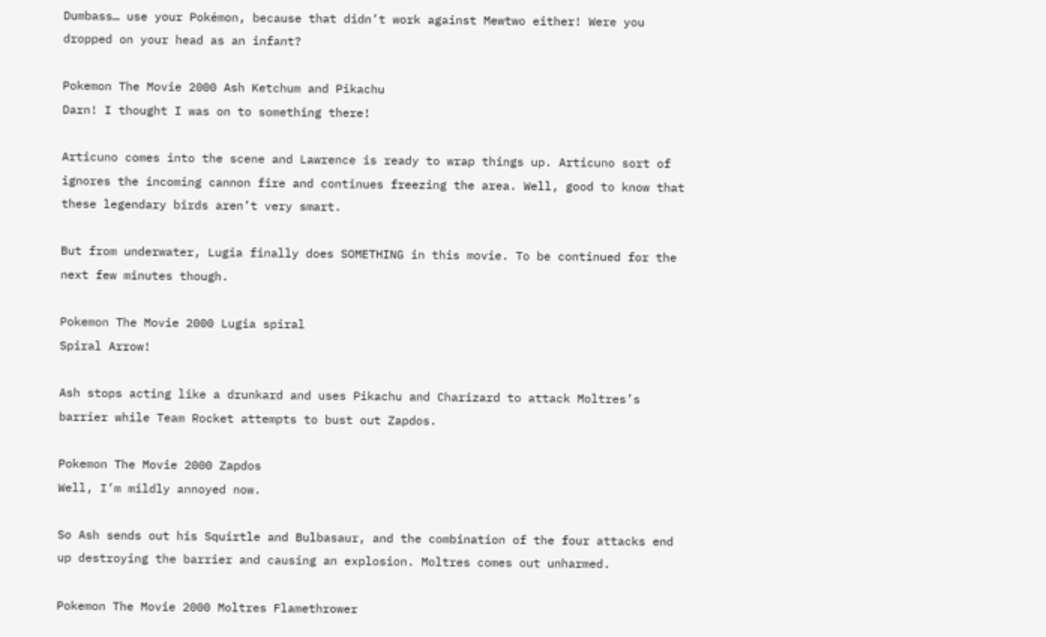Dumbass… use your Pokémon, because that didn’t work against Mewtwo either! Were you dropped on your head as an infant?

Pokemon The Movie 2000 Ash Ketchum and Pikachu
Darn! I thought I was on to something there!

Articuno comes into the scene and Lawrence is ready to wrap things up. Articuno sort of ignores the incoming cannon fire and continues freezing the area. Well, good to know that these legendary birds aren’t very smart.

But from underwater, Lugia finally does SOMETHING in this movie. To be continued for the next few minutes though.

Pokemon The Movie 2000 Lugia spiral
Spiral Arrow!

Ash stops acting like a drunkard and uses Pikachu and Charizard to attack Moltres’s barrier while Team Rocket attempts to bust out Zapdos.

Pokemon The Movie 2000 Zapdos
Well, I’m mildly annoyed now.

So Ash sends out his Squirtle and Bulbasaur, and the combination of the four attacks end up destroying the barrier and causing an explosion. Moltres comes out unharmed.

Pokemon The Movie 2000 Moltres Flamethrower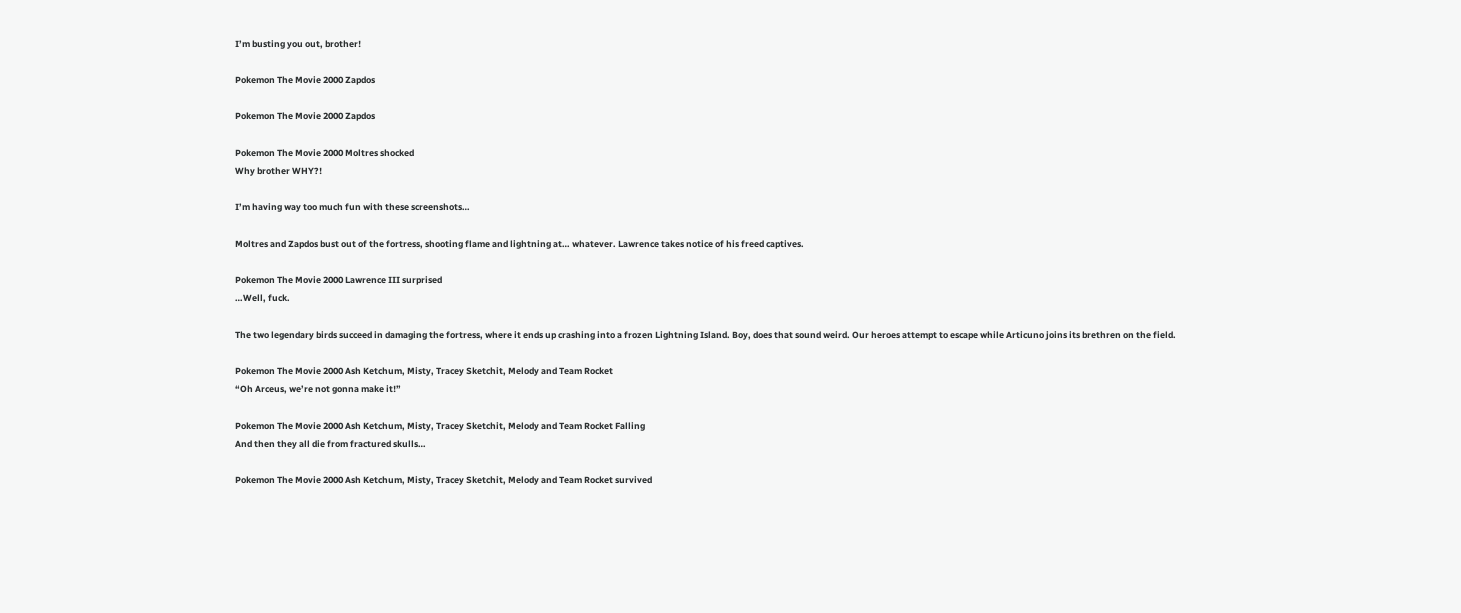I’m busting you out, brother!

Pokemon The Movie 2000 Zapdos

Pokemon The Movie 2000 Zapdos

Pokemon The Movie 2000 Moltres shocked
Why brother WHY?!

I’m having way too much fun with these screenshots…

Moltres and Zapdos bust out of the fortress, shooting flame and lightning at… whatever. Lawrence takes notice of his freed captives.

Pokemon The Movie 2000 Lawrence III surprised
…Well, fuck.

The two legendary birds succeed in damaging the fortress, where it ends up crashing into a frozen Lightning Island. Boy, does that sound weird. Our heroes attempt to escape while Articuno joins its brethren on the field.

Pokemon The Movie 2000 Ash Ketchum, Misty, Tracey Sketchit, Melody and Team Rocket
“Oh Arceus, we’re not gonna make it!”

Pokemon The Movie 2000 Ash Ketchum, Misty, Tracey Sketchit, Melody and Team Rocket Falling
And then they all die from fractured skulls…

Pokemon The Movie 2000 Ash Ketchum, Misty, Tracey Sketchit, Melody and Team Rocket survived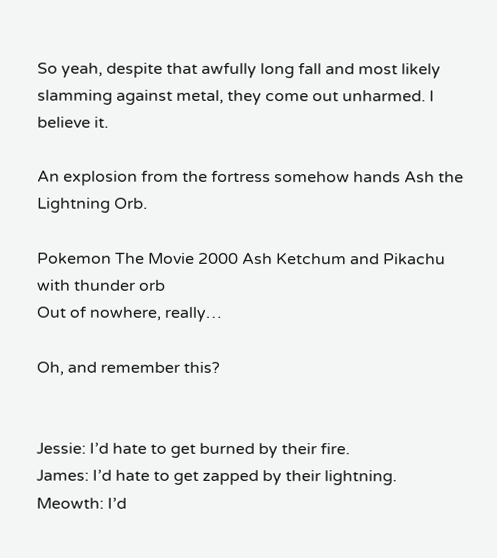So yeah, despite that awfully long fall and most likely slamming against metal, they come out unharmed. I believe it.

An explosion from the fortress somehow hands Ash the Lightning Orb.

Pokemon The Movie 2000 Ash Ketchum and Pikachu with thunder orb
Out of nowhere, really…

Oh, and remember this?


Jessie: I’d hate to get burned by their fire.
James: I’d hate to get zapped by their lightning.
Meowth: I’d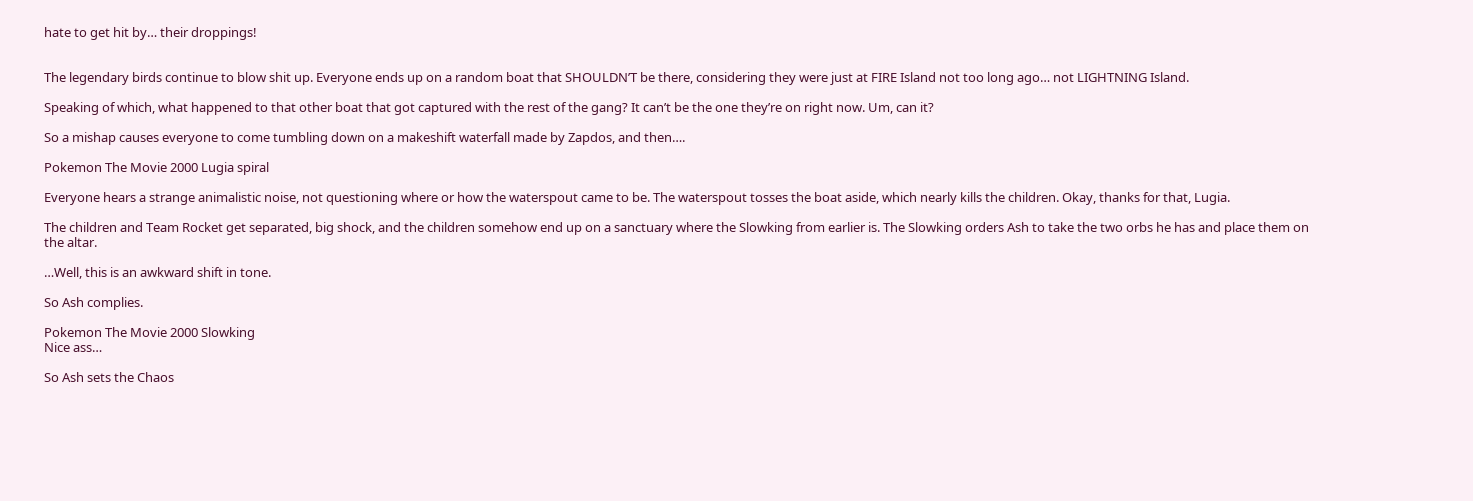hate to get hit by… their droppings!


The legendary birds continue to blow shit up. Everyone ends up on a random boat that SHOULDN’T be there, considering they were just at FIRE Island not too long ago… not LIGHTNING Island.

Speaking of which, what happened to that other boat that got captured with the rest of the gang? It can’t be the one they’re on right now. Um, can it?

So a mishap causes everyone to come tumbling down on a makeshift waterfall made by Zapdos, and then….

Pokemon The Movie 2000 Lugia spiral

Everyone hears a strange animalistic noise, not questioning where or how the waterspout came to be. The waterspout tosses the boat aside, which nearly kills the children. Okay, thanks for that, Lugia.

The children and Team Rocket get separated, big shock, and the children somehow end up on a sanctuary where the Slowking from earlier is. The Slowking orders Ash to take the two orbs he has and place them on the altar.

…Well, this is an awkward shift in tone.

So Ash complies.

Pokemon The Movie 2000 Slowking
Nice ass…

So Ash sets the Chaos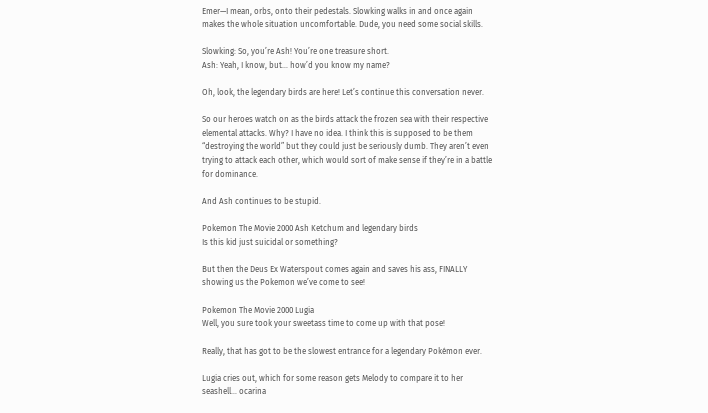Emer—I mean, orbs, onto their pedestals. Slowking walks in and once again makes the whole situation uncomfortable. Dude, you need some social skills.

Slowking: So, you’re Ash! You’re one treasure short.
Ash: Yeah, I know, but… how’d you know my name?

Oh, look, the legendary birds are here! Let’s continue this conversation never.

So our heroes watch on as the birds attack the frozen sea with their respective elemental attacks. Why? I have no idea. I think this is supposed to be them “destroying the world” but they could just be seriously dumb. They aren’t even trying to attack each other, which would sort of make sense if they’re in a battle for dominance.

And Ash continues to be stupid.

Pokemon The Movie 2000 Ash Ketchum and legendary birds
Is this kid just suicidal or something?

But then the Deus Ex Waterspout comes again and saves his ass, FINALLY showing us the Pokemon we’ve come to see!

Pokemon The Movie 2000 Lugia
Well, you sure took your sweetass time to come up with that pose!

Really, that has got to be the slowest entrance for a legendary Pokémon ever.

Lugia cries out, which for some reason gets Melody to compare it to her seashell… ocarina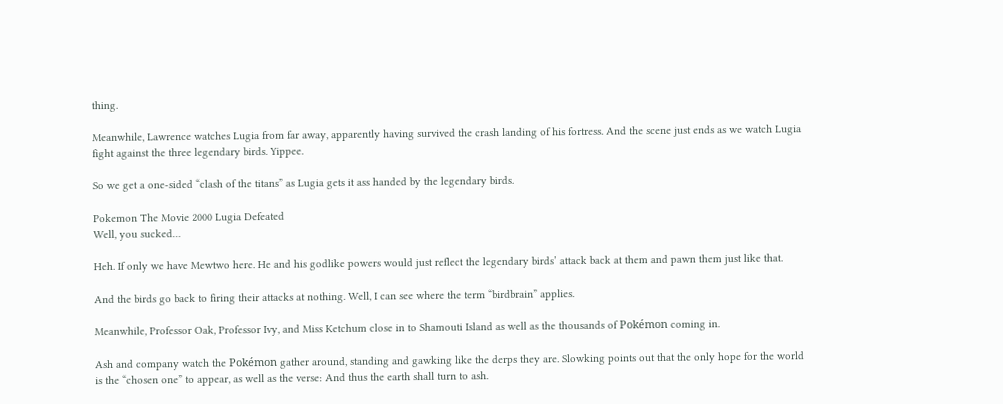thing.

Meanwhile, Lawrence watches Lugia from far away, apparently having survived the crash landing of his fortress. And the scene just ends as we watch Lugia fight against the three legendary birds. Yippee.

So we get a one-sided “clash of the titans” as Lugia gets it ass handed by the legendary birds.

Pokemon The Movie 2000 Lugia Defeated
Well, you sucked…

Heh. If only we have Mewtwo here. He and his godlike powers would just reflect the legendary birds’ attack back at them and pawn them just like that.

And the birds go back to firing their attacks at nothing. Well, I can see where the term “birdbrain” applies.

Meanwhile, Professor Oak, Professor Ivy, and Miss Ketchum close in to Shamouti Island as well as the thousands of Pokémon coming in.

Ash and company watch the Pokémon gather around, standing and gawking like the derps they are. Slowking points out that the only hope for the world is the “chosen one” to appear, as well as the verse: And thus the earth shall turn to ash.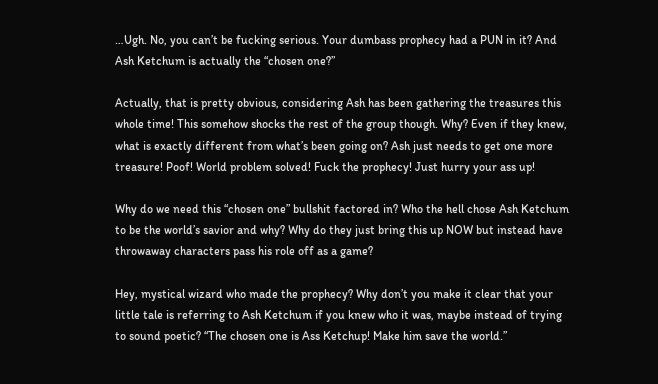…Ugh. No, you can’t be fucking serious. Your dumbass prophecy had a PUN in it? And Ash Ketchum is actually the “chosen one?”

Actually, that is pretty obvious, considering Ash has been gathering the treasures this whole time! This somehow shocks the rest of the group though. Why? Even if they knew, what is exactly different from what’s been going on? Ash just needs to get one more treasure! Poof! World problem solved! Fuck the prophecy! Just hurry your ass up!

Why do we need this “chosen one” bullshit factored in? Who the hell chose Ash Ketchum to be the world’s savior and why? Why do they just bring this up NOW but instead have throwaway characters pass his role off as a game?

Hey, mystical wizard who made the prophecy? Why don’t you make it clear that your little tale is referring to Ash Ketchum if you knew who it was, maybe instead of trying to sound poetic? “The chosen one is Ass Ketchup! Make him save the world.”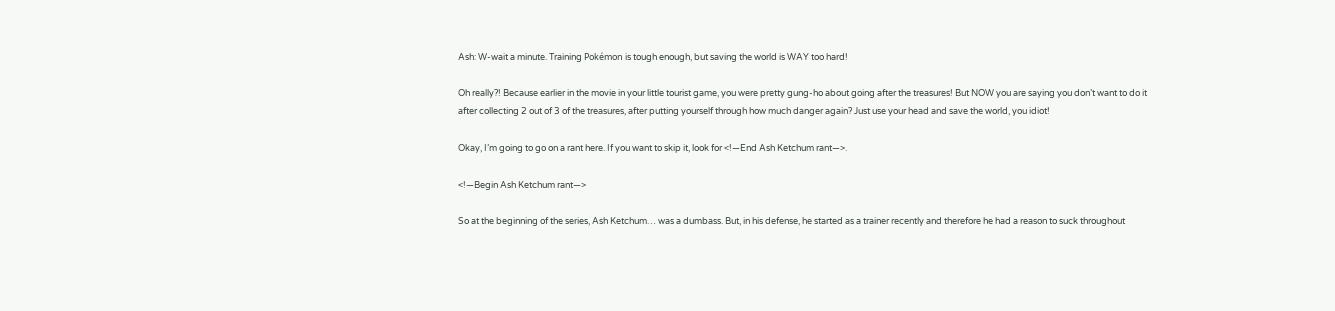Ash: W-wait a minute. Training Pokémon is tough enough, but saving the world is WAY too hard!

Oh really?! Because earlier in the movie in your little tourist game, you were pretty gung-ho about going after the treasures! But NOW you are saying you don’t want to do it after collecting 2 out of 3 of the treasures, after putting yourself through how much danger again? Just use your head and save the world, you idiot!

Okay, I’m going to go on a rant here. If you want to skip it, look for <!—End Ash Ketchum rant—>.

<!—Begin Ash Ketchum rant—>

So at the beginning of the series, Ash Ketchum… was a dumbass. But, in his defense, he started as a trainer recently and therefore he had a reason to suck throughout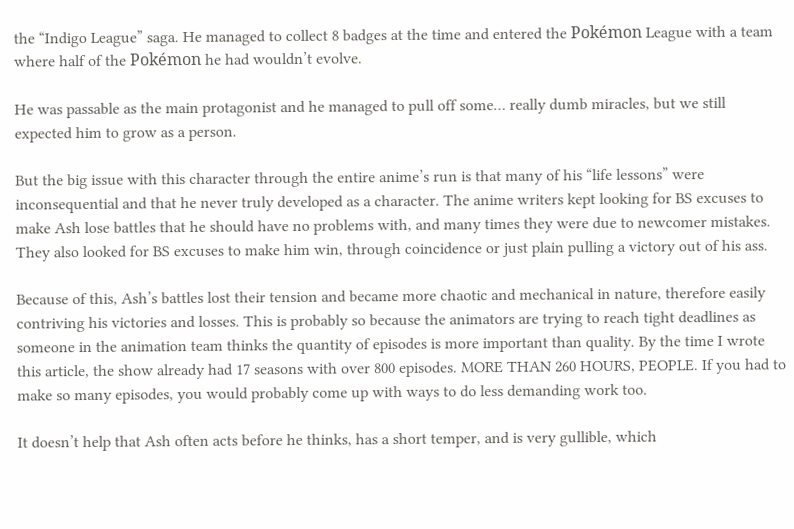the “Indigo League” saga. He managed to collect 8 badges at the time and entered the Pokémon League with a team where half of the Pokémon he had wouldn’t evolve.

He was passable as the main protagonist and he managed to pull off some… really dumb miracles, but we still expected him to grow as a person.

But the big issue with this character through the entire anime’s run is that many of his “life lessons” were inconsequential and that he never truly developed as a character. The anime writers kept looking for BS excuses to make Ash lose battles that he should have no problems with, and many times they were due to newcomer mistakes. They also looked for BS excuses to make him win, through coincidence or just plain pulling a victory out of his ass.

Because of this, Ash’s battles lost their tension and became more chaotic and mechanical in nature, therefore easily contriving his victories and losses. This is probably so because the animators are trying to reach tight deadlines as someone in the animation team thinks the quantity of episodes is more important than quality. By the time I wrote this article, the show already had 17 seasons with over 800 episodes. MORE THAN 260 HOURS, PEOPLE. If you had to make so many episodes, you would probably come up with ways to do less demanding work too.

It doesn’t help that Ash often acts before he thinks, has a short temper, and is very gullible, which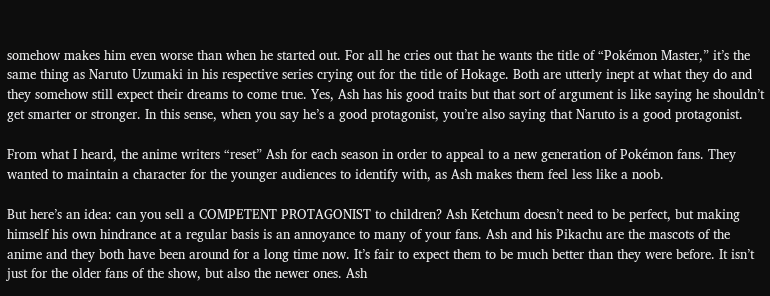somehow makes him even worse than when he started out. For all he cries out that he wants the title of “Pokémon Master,” it’s the same thing as Naruto Uzumaki in his respective series crying out for the title of Hokage. Both are utterly inept at what they do and they somehow still expect their dreams to come true. Yes, Ash has his good traits but that sort of argument is like saying he shouldn’t get smarter or stronger. In this sense, when you say he’s a good protagonist, you’re also saying that Naruto is a good protagonist.

From what I heard, the anime writers “reset” Ash for each season in order to appeal to a new generation of Pokémon fans. They wanted to maintain a character for the younger audiences to identify with, as Ash makes them feel less like a noob.

But here’s an idea: can you sell a COMPETENT PROTAGONIST to children? Ash Ketchum doesn’t need to be perfect, but making himself his own hindrance at a regular basis is an annoyance to many of your fans. Ash and his Pikachu are the mascots of the anime and they both have been around for a long time now. It’s fair to expect them to be much better than they were before. It isn’t just for the older fans of the show, but also the newer ones. Ash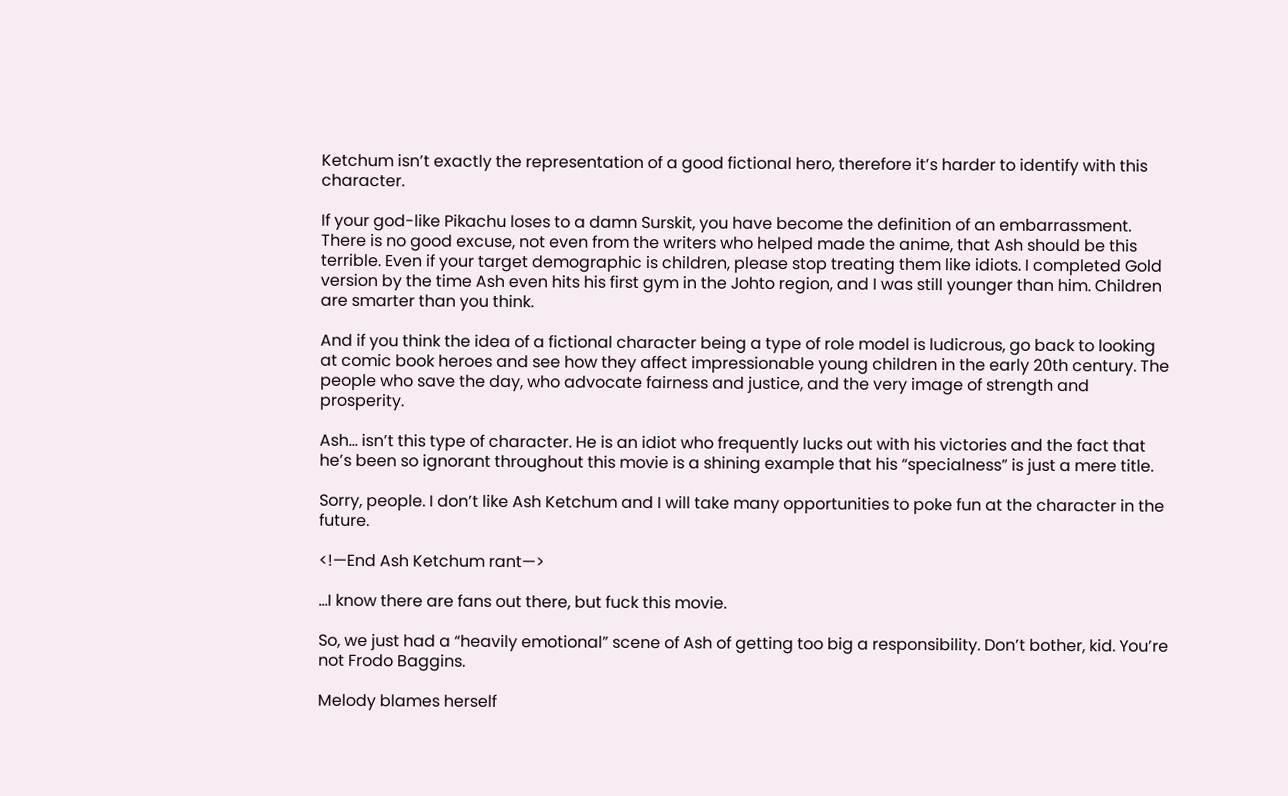Ketchum isn’t exactly the representation of a good fictional hero, therefore it’s harder to identify with this character.

If your god-like Pikachu loses to a damn Surskit, you have become the definition of an embarrassment. There is no good excuse, not even from the writers who helped made the anime, that Ash should be this terrible. Even if your target demographic is children, please stop treating them like idiots. I completed Gold version by the time Ash even hits his first gym in the Johto region, and I was still younger than him. Children are smarter than you think.

And if you think the idea of a fictional character being a type of role model is ludicrous, go back to looking at comic book heroes and see how they affect impressionable young children in the early 20th century. The people who save the day, who advocate fairness and justice, and the very image of strength and prosperity.

Ash… isn’t this type of character. He is an idiot who frequently lucks out with his victories and the fact that he’s been so ignorant throughout this movie is a shining example that his “specialness” is just a mere title.

Sorry, people. I don’t like Ash Ketchum and I will take many opportunities to poke fun at the character in the future.

<!—End Ash Ketchum rant—>

…I know there are fans out there, but fuck this movie.

So, we just had a “heavily emotional” scene of Ash of getting too big a responsibility. Don’t bother, kid. You’re not Frodo Baggins.

Melody blames herself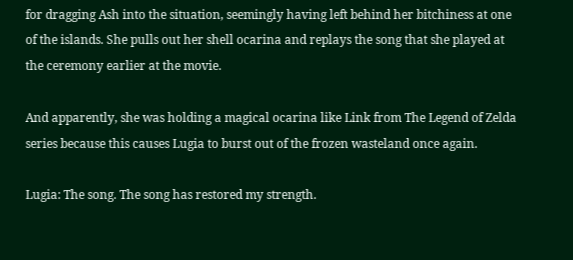for dragging Ash into the situation, seemingly having left behind her bitchiness at one of the islands. She pulls out her shell ocarina and replays the song that she played at the ceremony earlier at the movie.

And apparently, she was holding a magical ocarina like Link from The Legend of Zelda series because this causes Lugia to burst out of the frozen wasteland once again.

Lugia: The song. The song has restored my strength.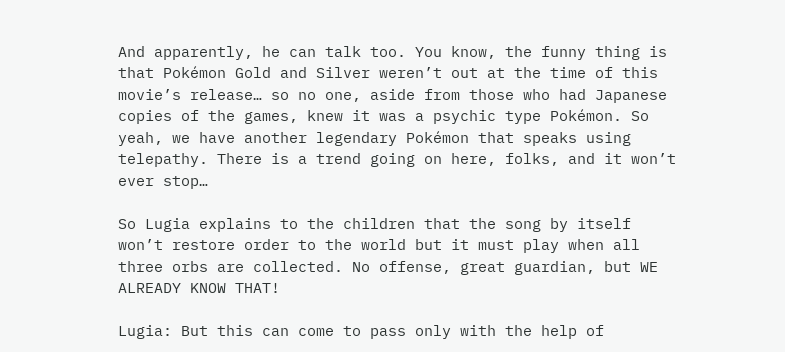And apparently, he can talk too. You know, the funny thing is that Pokémon Gold and Silver weren’t out at the time of this movie’s release… so no one, aside from those who had Japanese copies of the games, knew it was a psychic type Pokémon. So yeah, we have another legendary Pokémon that speaks using telepathy. There is a trend going on here, folks, and it won’t ever stop…

So Lugia explains to the children that the song by itself won’t restore order to the world but it must play when all three orbs are collected. No offense, great guardian, but WE ALREADY KNOW THAT!

Lugia: But this can come to pass only with the help of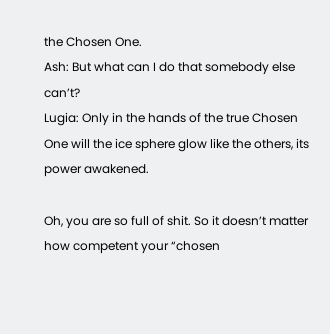the Chosen One.
Ash: But what can I do that somebody else can’t?
Lugia: Only in the hands of the true Chosen One will the ice sphere glow like the others, its power awakened.

Oh, you are so full of shit. So it doesn’t matter how competent your “chosen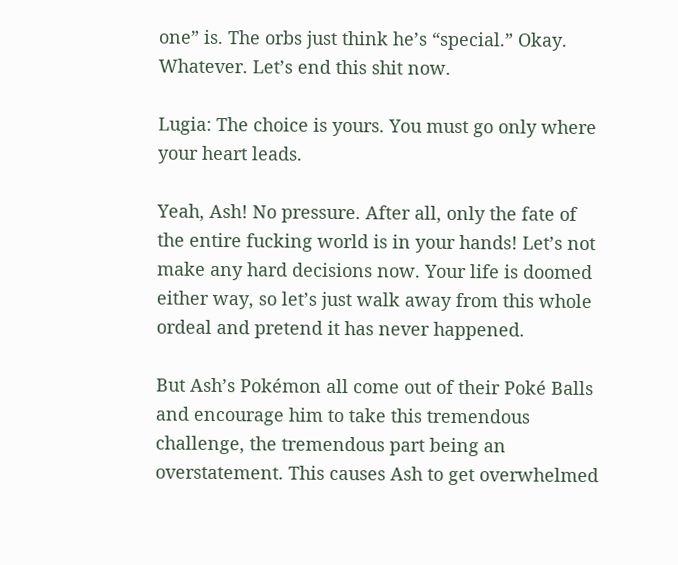one” is. The orbs just think he’s “special.” Okay. Whatever. Let’s end this shit now.

Lugia: The choice is yours. You must go only where your heart leads.

Yeah, Ash! No pressure. After all, only the fate of the entire fucking world is in your hands! Let’s not make any hard decisions now. Your life is doomed either way, so let’s just walk away from this whole ordeal and pretend it has never happened.

But Ash’s Pokémon all come out of their Poké Balls and encourage him to take this tremendous challenge, the tremendous part being an overstatement. This causes Ash to get overwhelmed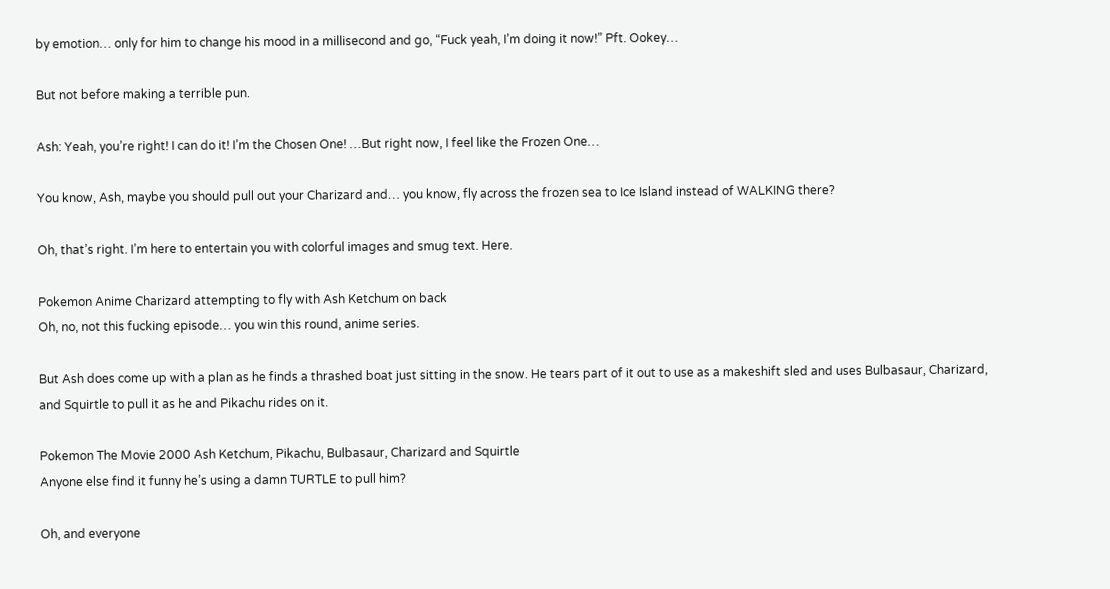by emotion… only for him to change his mood in a millisecond and go, “Fuck yeah, I’m doing it now!” Pft. Ookey…

But not before making a terrible pun.

Ash: Yeah, you’re right! I can do it! I’m the Chosen One! …But right now, I feel like the Frozen One…

You know, Ash, maybe you should pull out your Charizard and… you know, fly across the frozen sea to Ice Island instead of WALKING there?

Oh, that’s right. I’m here to entertain you with colorful images and smug text. Here.

Pokemon Anime Charizard attempting to fly with Ash Ketchum on back
Oh, no, not this fucking episode… you win this round, anime series.

But Ash does come up with a plan as he finds a thrashed boat just sitting in the snow. He tears part of it out to use as a makeshift sled and uses Bulbasaur, Charizard, and Squirtle to pull it as he and Pikachu rides on it.

Pokemon The Movie 2000 Ash Ketchum, Pikachu, Bulbasaur, Charizard and Squirtle
Anyone else find it funny he’s using a damn TURTLE to pull him?

Oh, and everyone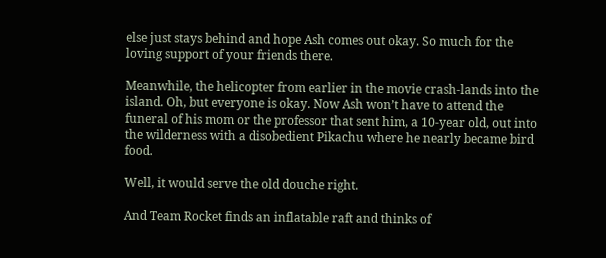else just stays behind and hope Ash comes out okay. So much for the loving support of your friends there.

Meanwhile, the helicopter from earlier in the movie crash-lands into the island. Oh, but everyone is okay. Now Ash won’t have to attend the funeral of his mom or the professor that sent him, a 10-year old, out into the wilderness with a disobedient Pikachu where he nearly became bird food.

Well, it would serve the old douche right.

And Team Rocket finds an inflatable raft and thinks of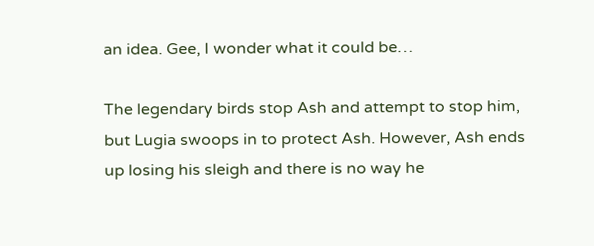an idea. Gee, I wonder what it could be…

The legendary birds stop Ash and attempt to stop him, but Lugia swoops in to protect Ash. However, Ash ends up losing his sleigh and there is no way he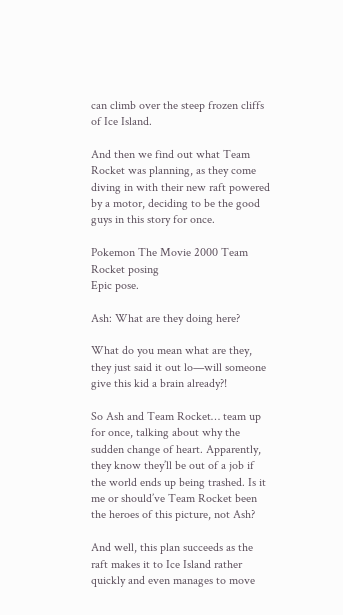can climb over the steep frozen cliffs of Ice Island.

And then we find out what Team Rocket was planning, as they come diving in with their new raft powered by a motor, deciding to be the good guys in this story for once.

Pokemon The Movie 2000 Team Rocket posing
Epic pose.

Ash: What are they doing here?

What do you mean what are they, they just said it out lo—will someone give this kid a brain already?!

So Ash and Team Rocket… team up for once, talking about why the sudden change of heart. Apparently, they know they’ll be out of a job if the world ends up being trashed. Is it me or should’ve Team Rocket been the heroes of this picture, not Ash?

And well, this plan succeeds as the raft makes it to Ice Island rather quickly and even manages to move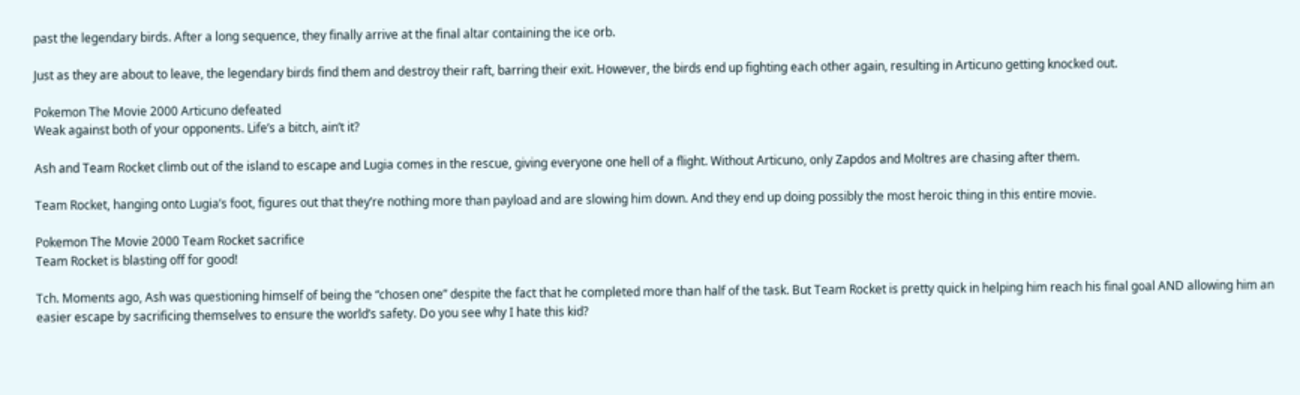past the legendary birds. After a long sequence, they finally arrive at the final altar containing the ice orb.

Just as they are about to leave, the legendary birds find them and destroy their raft, barring their exit. However, the birds end up fighting each other again, resulting in Articuno getting knocked out.

Pokemon The Movie 2000 Articuno defeated
Weak against both of your opponents. Life’s a bitch, ain’t it?

Ash and Team Rocket climb out of the island to escape and Lugia comes in the rescue, giving everyone one hell of a flight. Without Articuno, only Zapdos and Moltres are chasing after them.

Team Rocket, hanging onto Lugia’s foot, figures out that they’re nothing more than payload and are slowing him down. And they end up doing possibly the most heroic thing in this entire movie.

Pokemon The Movie 2000 Team Rocket sacrifice
Team Rocket is blasting off for good!

Tch. Moments ago, Ash was questioning himself of being the “chosen one” despite the fact that he completed more than half of the task. But Team Rocket is pretty quick in helping him reach his final goal AND allowing him an easier escape by sacrificing themselves to ensure the world’s safety. Do you see why I hate this kid?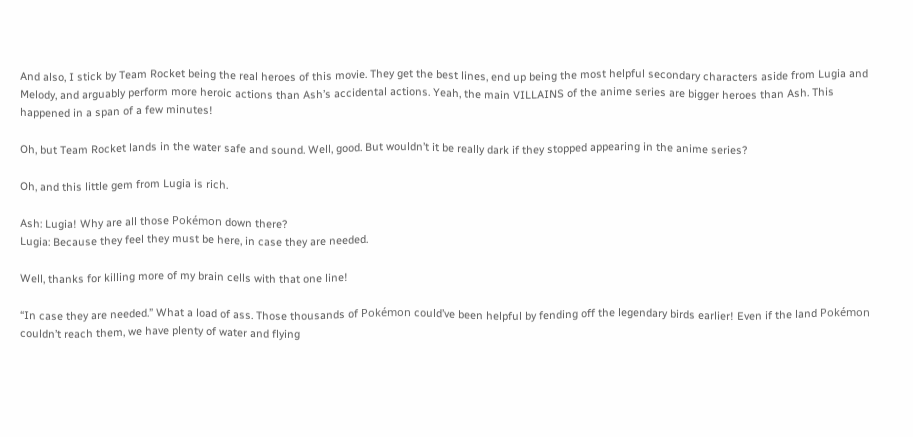And also, I stick by Team Rocket being the real heroes of this movie. They get the best lines, end up being the most helpful secondary characters aside from Lugia and Melody, and arguably perform more heroic actions than Ash’s accidental actions. Yeah, the main VILLAINS of the anime series are bigger heroes than Ash. This happened in a span of a few minutes!

Oh, but Team Rocket lands in the water safe and sound. Well, good. But wouldn’t it be really dark if they stopped appearing in the anime series?

Oh, and this little gem from Lugia is rich.

Ash: Lugia! Why are all those Pokémon down there?
Lugia: Because they feel they must be here, in case they are needed.

Well, thanks for killing more of my brain cells with that one line!

“In case they are needed.” What a load of ass. Those thousands of Pokémon could’ve been helpful by fending off the legendary birds earlier! Even if the land Pokémon couldn’t reach them, we have plenty of water and flying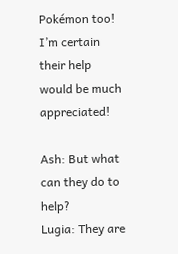Pokémon too! I’m certain their help would be much appreciated!

Ash: But what can they do to help?
Lugia: They are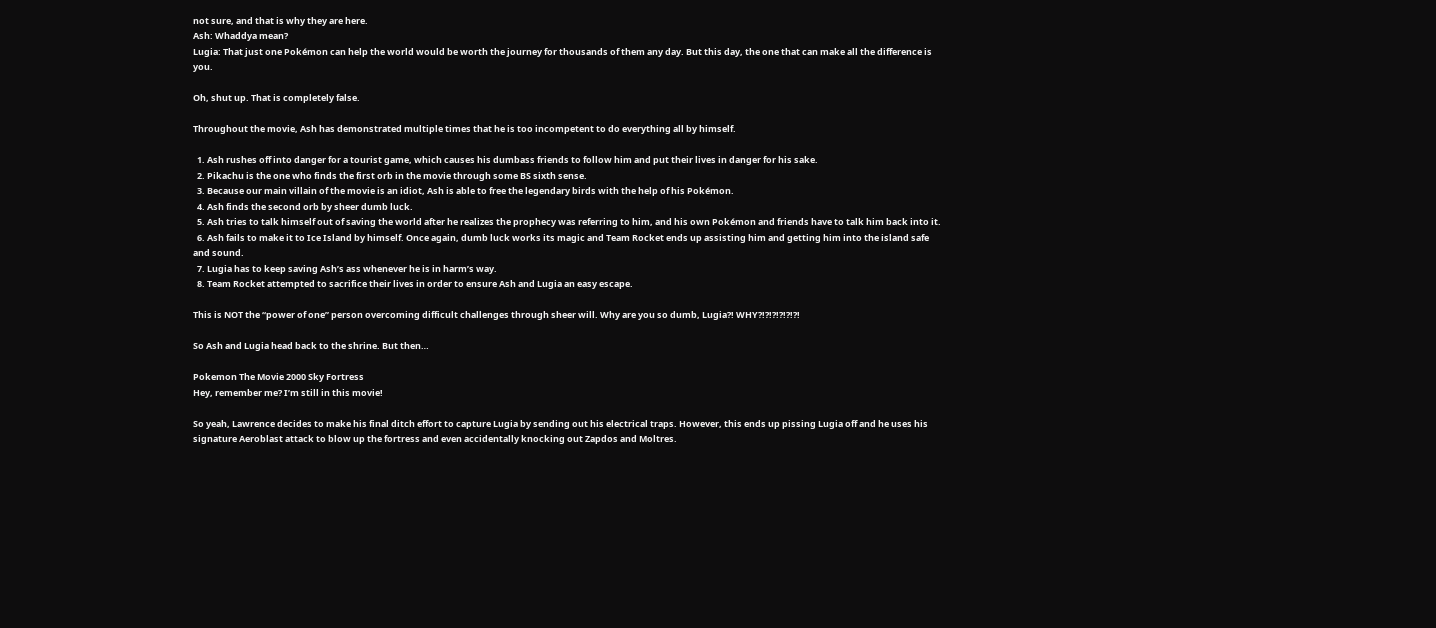not sure, and that is why they are here.
Ash: Whaddya mean?
Lugia: That just one Pokémon can help the world would be worth the journey for thousands of them any day. But this day, the one that can make all the difference is you.

Oh, shut up. That is completely false.

Throughout the movie, Ash has demonstrated multiple times that he is too incompetent to do everything all by himself.

  1. Ash rushes off into danger for a tourist game, which causes his dumbass friends to follow him and put their lives in danger for his sake.
  2. Pikachu is the one who finds the first orb in the movie through some BS sixth sense.
  3. Because our main villain of the movie is an idiot, Ash is able to free the legendary birds with the help of his Pokémon.
  4. Ash finds the second orb by sheer dumb luck.
  5. Ash tries to talk himself out of saving the world after he realizes the prophecy was referring to him, and his own Pokémon and friends have to talk him back into it.
  6. Ash fails to make it to Ice Island by himself. Once again, dumb luck works its magic and Team Rocket ends up assisting him and getting him into the island safe and sound.
  7. Lugia has to keep saving Ash’s ass whenever he is in harm’s way.
  8. Team Rocket attempted to sacrifice their lives in order to ensure Ash and Lugia an easy escape.

This is NOT the “power of one” person overcoming difficult challenges through sheer will. Why are you so dumb, Lugia?! WHY?!?!?!?!?!?!

So Ash and Lugia head back to the shrine. But then…

Pokemon The Movie 2000 Sky Fortress
Hey, remember me? I’m still in this movie!

So yeah, Lawrence decides to make his final ditch effort to capture Lugia by sending out his electrical traps. However, this ends up pissing Lugia off and he uses his signature Aeroblast attack to blow up the fortress and even accidentally knocking out Zapdos and Moltres.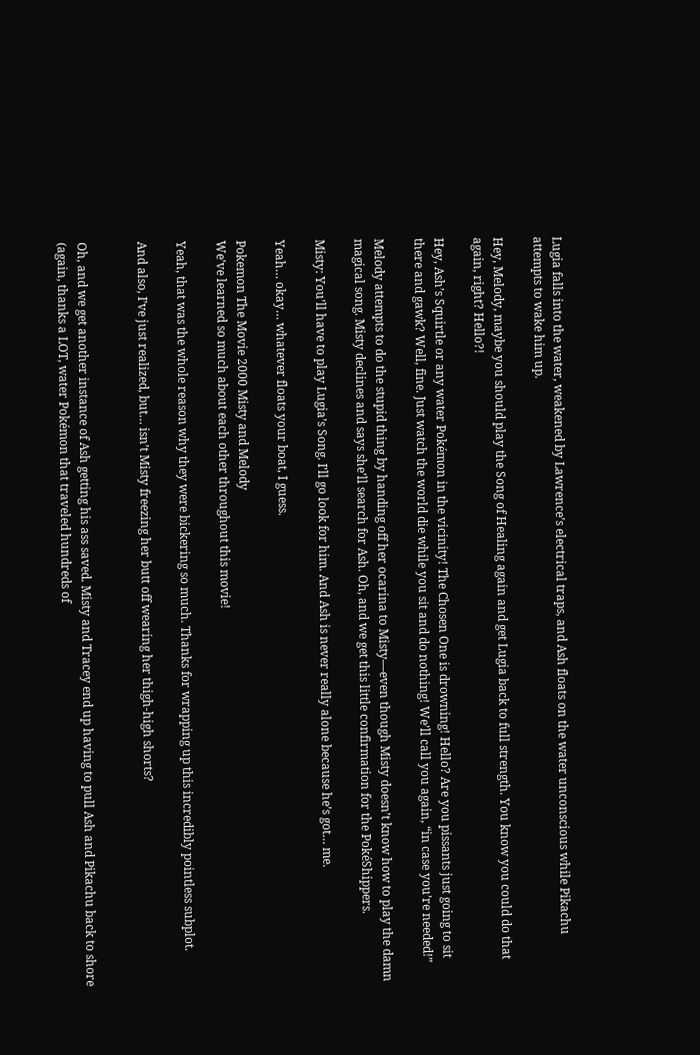Lugia falls into the water, weakened by Lawrence’s electrical traps, and Ash floats on the water unconscious while Pikachu attempts to wake him up.

Hey, Melody, maybe you should play the Song of Healing again and get Lugia back to full strength. You know you could do that again, right? Hello?!

Hey, Ash’s Squirtle or any water Pokémon in the vicinity! The Chosen One is drowning! Hello? Are you pissants just going to sit there and gawk? Well, fine. Just watch the world die while you sit and do nothing! We’ll call you again, “in case you’re needed!”

Melody attempts to do the stupid thing by handing off her ocarina to Misty—even though Misty doesn’t know how to play the damn magical song. Misty declines and says she’ll search for Ash. Oh, and we get this little confirmation for the PokéShippers.

Misty: You’ll have to play Lugia’s Song. I’ll go look for him. And Ash is never really alone because he’s got… me.

Yeah… okay… whatever floats your boat, I guess.

Pokemon The Movie 2000 Misty and Melody
We’ve learned so much about each other throughout this movie!

Yeah, that was the whole reason why they were bickering so much. Thanks for wrapping up this incredibly pointless subplot.

And also, I’ve just realized, but… isn’t Misty freezing her butt off wearing her thigh-high shorts?


Oh, and we get another instance of Ash getting his ass saved. Misty and Tracey end up having to pull Ash and Pikachu back to shore (again, thanks a LOT, water Pokémon that traveled hundreds of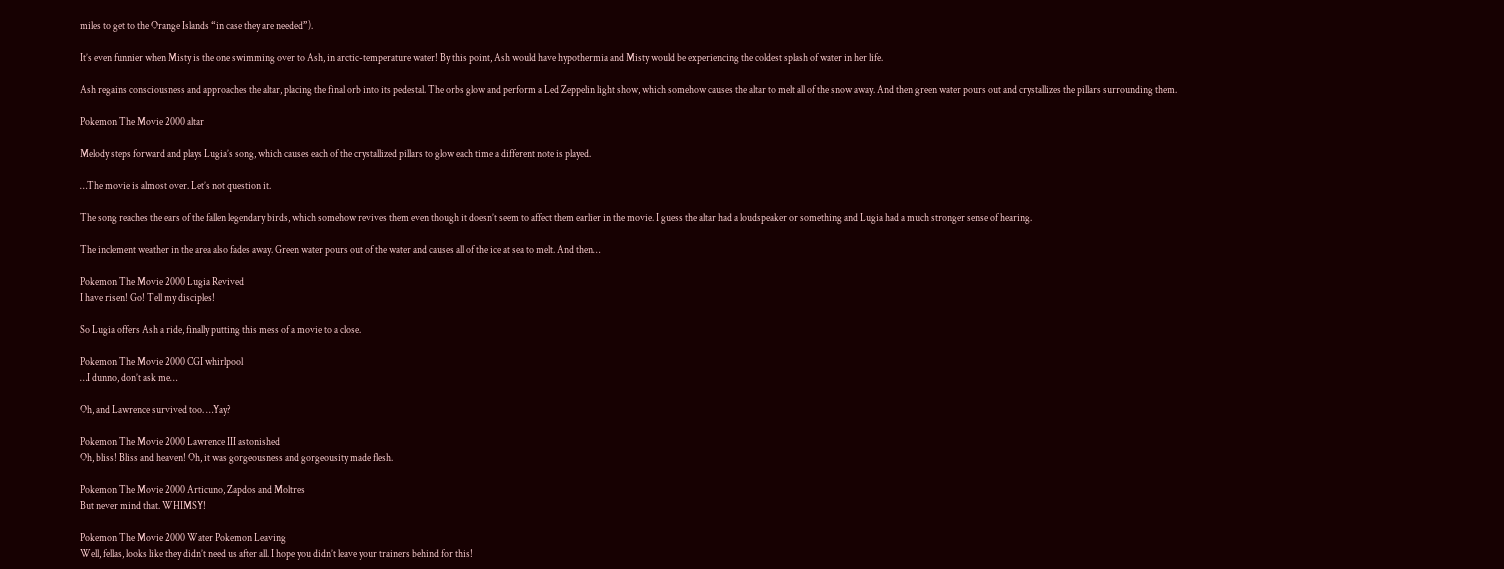miles to get to the Orange Islands “in case they are needed”).

It’s even funnier when Misty is the one swimming over to Ash, in arctic-temperature water! By this point, Ash would have hypothermia and Misty would be experiencing the coldest splash of water in her life.

Ash regains consciousness and approaches the altar, placing the final orb into its pedestal. The orbs glow and perform a Led Zeppelin light show, which somehow causes the altar to melt all of the snow away. And then green water pours out and crystallizes the pillars surrounding them.

Pokemon The Movie 2000 altar

Melody steps forward and plays Lugia’s song, which causes each of the crystallized pillars to glow each time a different note is played.

…The movie is almost over. Let’s not question it.

The song reaches the ears of the fallen legendary birds, which somehow revives them even though it doesn’t seem to affect them earlier in the movie. I guess the altar had a loudspeaker or something and Lugia had a much stronger sense of hearing.

The inclement weather in the area also fades away. Green water pours out of the water and causes all of the ice at sea to melt. And then…

Pokemon The Movie 2000 Lugia Revived
I have risen! Go! Tell my disciples!

So Lugia offers Ash a ride, finally putting this mess of a movie to a close.

Pokemon The Movie 2000 CGI whirlpool
…I dunno, don’t ask me…

Oh, and Lawrence survived too. …Yay?

Pokemon The Movie 2000 Lawrence III astonished
Oh, bliss! Bliss and heaven! Oh, it was gorgeousness and gorgeousity made flesh.

Pokemon The Movie 2000 Articuno, Zapdos and Moltres
But never mind that. WHIMSY!

Pokemon The Movie 2000 Water Pokemon Leaving
Well, fellas, looks like they didn’t need us after all. I hope you didn’t leave your trainers behind for this!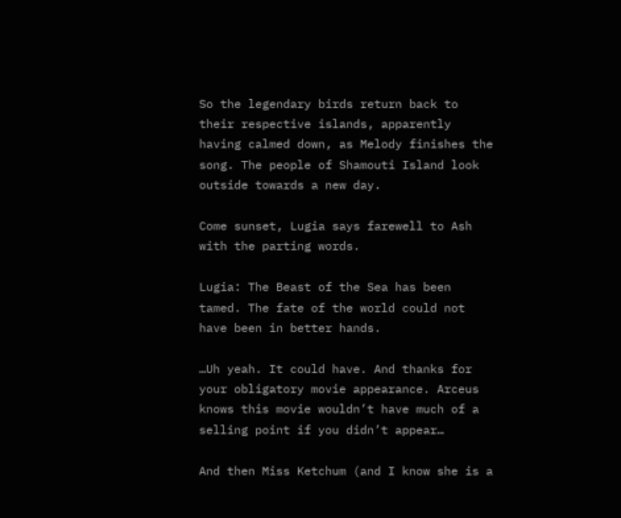So the legendary birds return back to their respective islands, apparently having calmed down, as Melody finishes the song. The people of Shamouti Island look outside towards a new day.

Come sunset, Lugia says farewell to Ash with the parting words.

Lugia: The Beast of the Sea has been tamed. The fate of the world could not have been in better hands.

…Uh yeah. It could have. And thanks for your obligatory movie appearance. Arceus knows this movie wouldn’t have much of a selling point if you didn’t appear…

And then Miss Ketchum (and I know she is a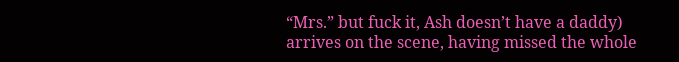“Mrs.” but fuck it, Ash doesn’t have a daddy) arrives on the scene, having missed the whole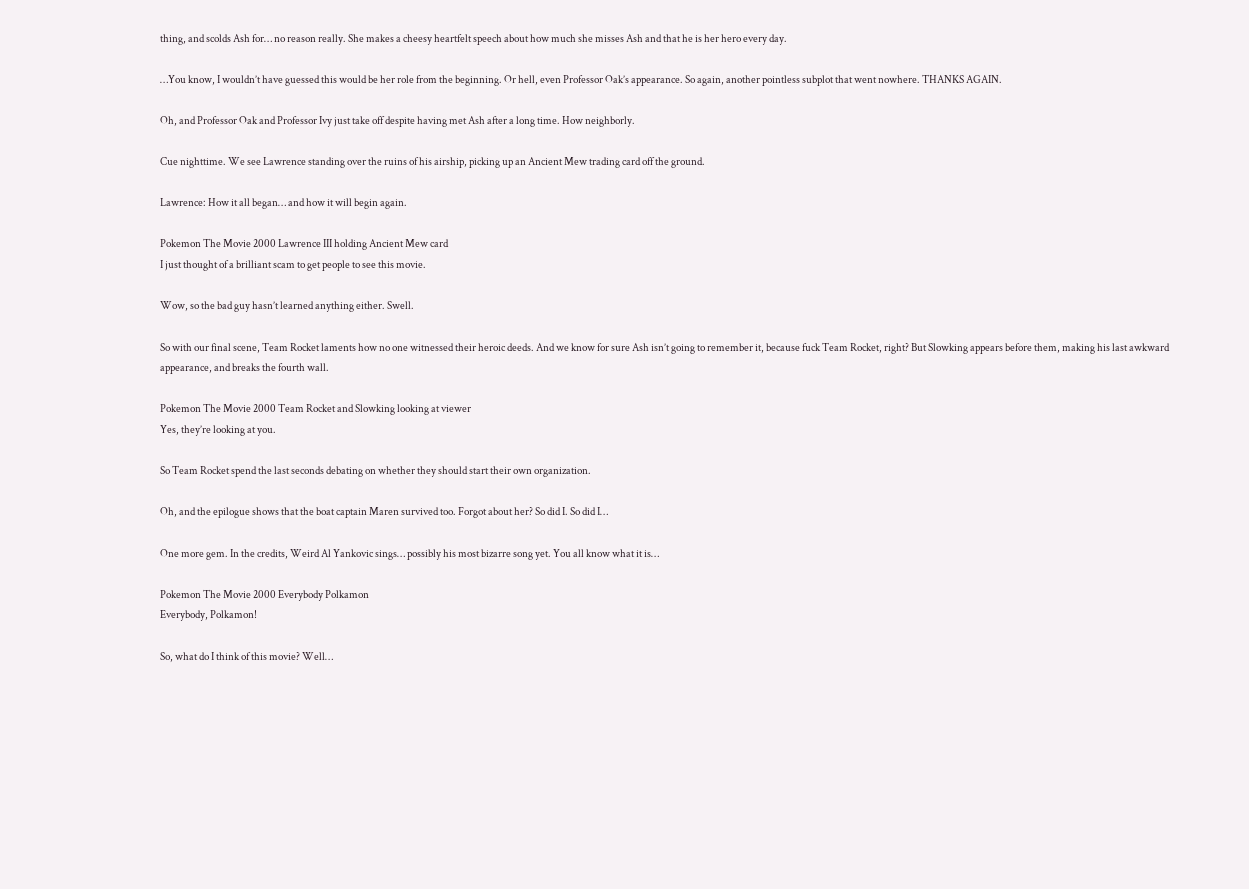thing, and scolds Ash for… no reason really. She makes a cheesy heartfelt speech about how much she misses Ash and that he is her hero every day.

…You know, I wouldn’t have guessed this would be her role from the beginning. Or hell, even Professor Oak’s appearance. So again, another pointless subplot that went nowhere. THANKS AGAIN.

Oh, and Professor Oak and Professor Ivy just take off despite having met Ash after a long time. How neighborly.

Cue nighttime. We see Lawrence standing over the ruins of his airship, picking up an Ancient Mew trading card off the ground.

Lawrence: How it all began… and how it will begin again.

Pokemon The Movie 2000 Lawrence III holding Ancient Mew card
I just thought of a brilliant scam to get people to see this movie.

Wow, so the bad guy hasn’t learned anything either. Swell.

So with our final scene, Team Rocket laments how no one witnessed their heroic deeds. And we know for sure Ash isn’t going to remember it, because fuck Team Rocket, right? But Slowking appears before them, making his last awkward appearance, and breaks the fourth wall.

Pokemon The Movie 2000 Team Rocket and Slowking looking at viewer
Yes, they’re looking at you.

So Team Rocket spend the last seconds debating on whether they should start their own organization.

Oh, and the epilogue shows that the boat captain Maren survived too. Forgot about her? So did I. So did I…

One more gem. In the credits, Weird Al Yankovic sings… possibly his most bizarre song yet. You all know what it is…

Pokemon The Movie 2000 Everybody Polkamon
Everybody, Polkamon!

So, what do I think of this movie? Well…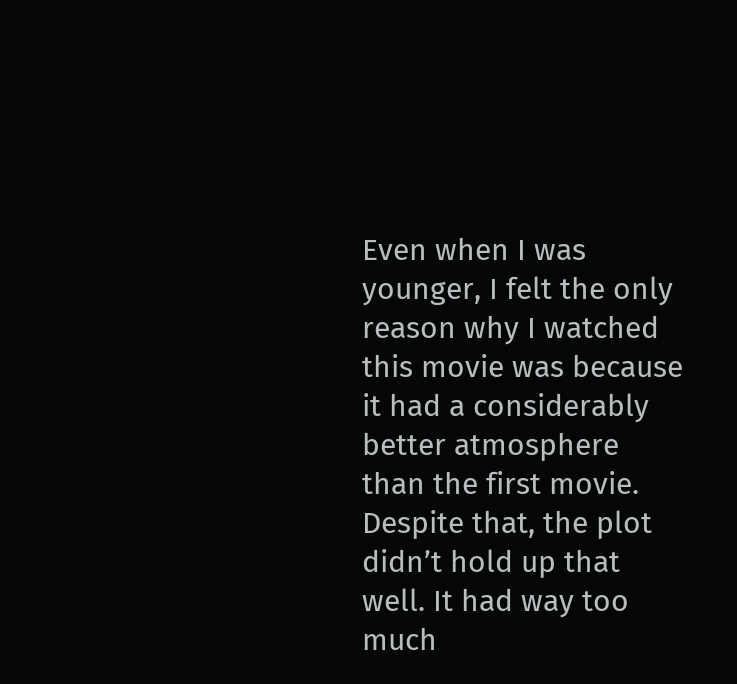Even when I was younger, I felt the only reason why I watched this movie was because it had a considerably better atmosphere than the first movie. Despite that, the plot didn’t hold up that well. It had way too much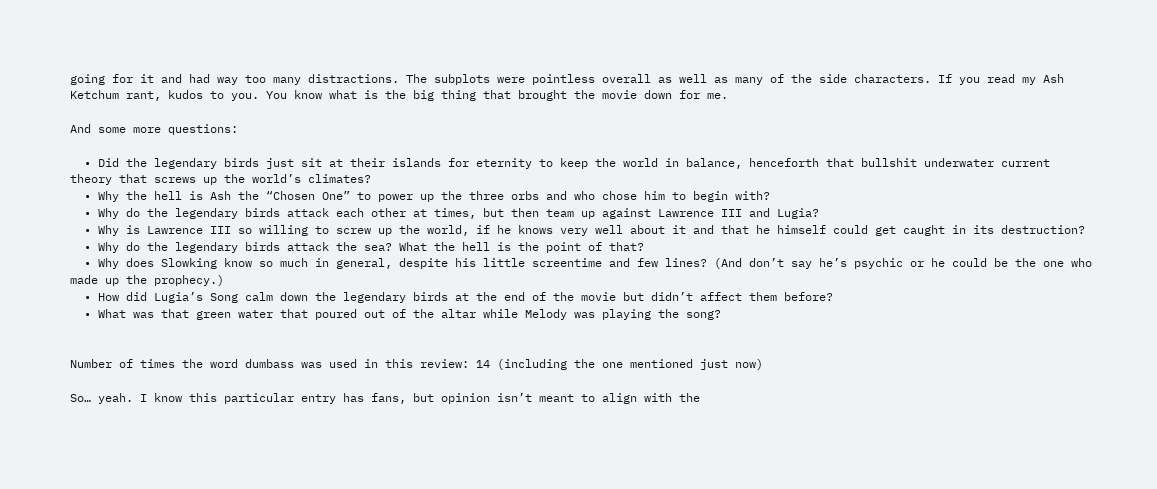going for it and had way too many distractions. The subplots were pointless overall as well as many of the side characters. If you read my Ash Ketchum rant, kudos to you. You know what is the big thing that brought the movie down for me.

And some more questions:

  • Did the legendary birds just sit at their islands for eternity to keep the world in balance, henceforth that bullshit underwater current theory that screws up the world’s climates?
  • Why the hell is Ash the “Chosen One” to power up the three orbs and who chose him to begin with?
  • Why do the legendary birds attack each other at times, but then team up against Lawrence III and Lugia?
  • Why is Lawrence III so willing to screw up the world, if he knows very well about it and that he himself could get caught in its destruction?
  • Why do the legendary birds attack the sea? What the hell is the point of that?
  • Why does Slowking know so much in general, despite his little screentime and few lines? (And don’t say he’s psychic or he could be the one who made up the prophecy.)
  • How did Lugia’s Song calm down the legendary birds at the end of the movie but didn’t affect them before?
  • What was that green water that poured out of the altar while Melody was playing the song?


Number of times the word dumbass was used in this review: 14 (including the one mentioned just now)

So… yeah. I know this particular entry has fans, but opinion isn’t meant to align with the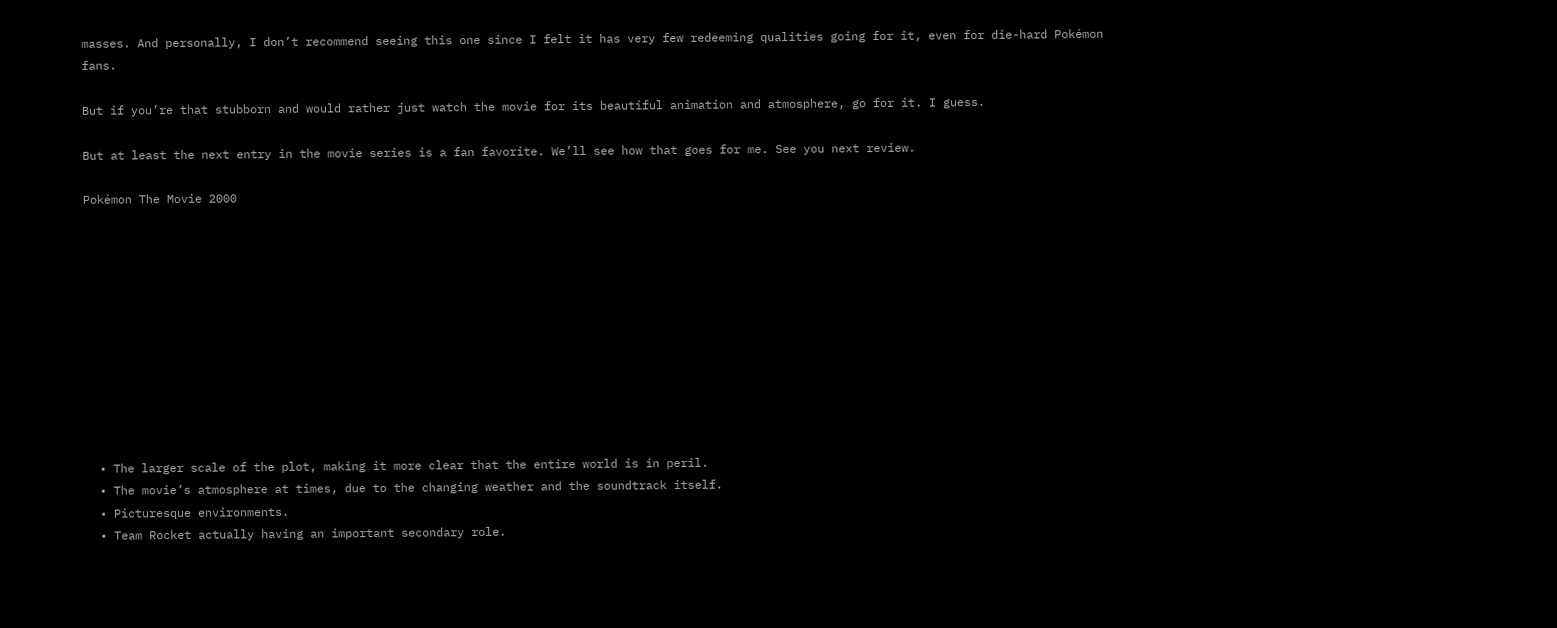masses. And personally, I don’t recommend seeing this one since I felt it has very few redeeming qualities going for it, even for die-hard Pokémon fans.

But if you’re that stubborn and would rather just watch the movie for its beautiful animation and atmosphere, go for it. I guess.

But at least the next entry in the movie series is a fan favorite. We’ll see how that goes for me. See you next review.

Pokémon The Movie 2000











  • The larger scale of the plot, making it more clear that the entire world is in peril.
  • The movie’s atmosphere at times, due to the changing weather and the soundtrack itself.
  • Picturesque environments.
  • Team Rocket actually having an important secondary role.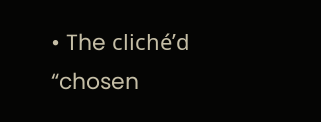• The cliché’d “chosen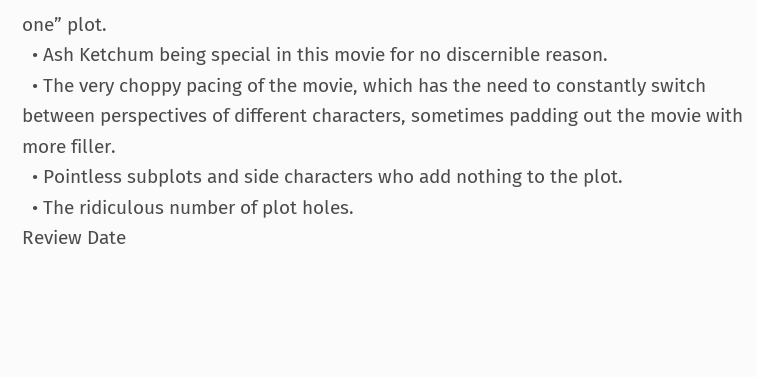one” plot.
  • Ash Ketchum being special in this movie for no discernible reason.
  • The very choppy pacing of the movie, which has the need to constantly switch between perspectives of different characters, sometimes padding out the movie with more filler.
  • Pointless subplots and side characters who add nothing to the plot.
  • The ridiculous number of plot holes.
Review Date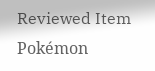Reviewed Item
Pokémon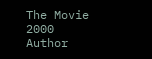The Movie 2000
Author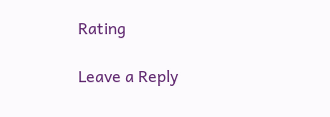Rating

Leave a Reply